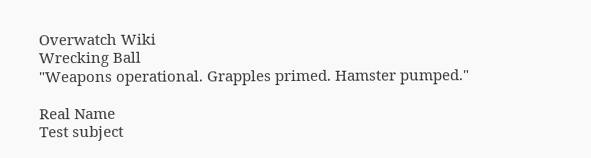Overwatch Wiki
Wrecking Ball
"Weapons operational. Grapples primed. Hamster pumped."

Real Name
Test subject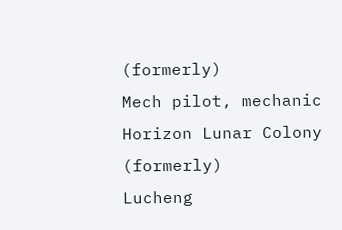(formerly)
Mech pilot, mechanic
Horizon Lunar Colony (formerly)
Lucheng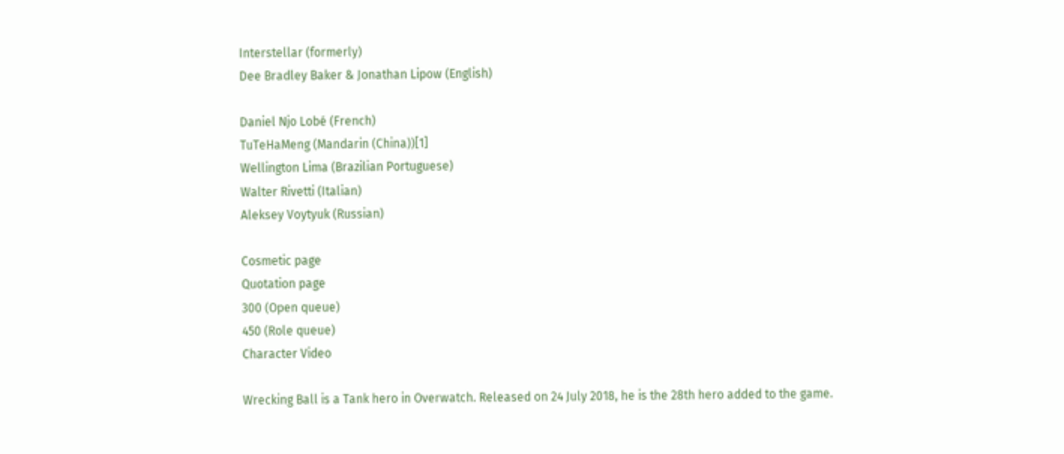Interstellar (formerly)
Dee Bradley Baker & Jonathan Lipow (English)

Daniel Njo Lobé (French)
TuTeHaMeng (Mandarin (China))[1]
Wellington Lima (Brazilian Portuguese)
Walter Rivetti (Italian)
Aleksey Voytyuk (Russian)

Cosmetic page
Quotation page
300 (Open queue)
450 (Role queue)
Character Video

Wrecking Ball is a Tank hero in Overwatch. Released on 24 July 2018, he is the 28th hero added to the game.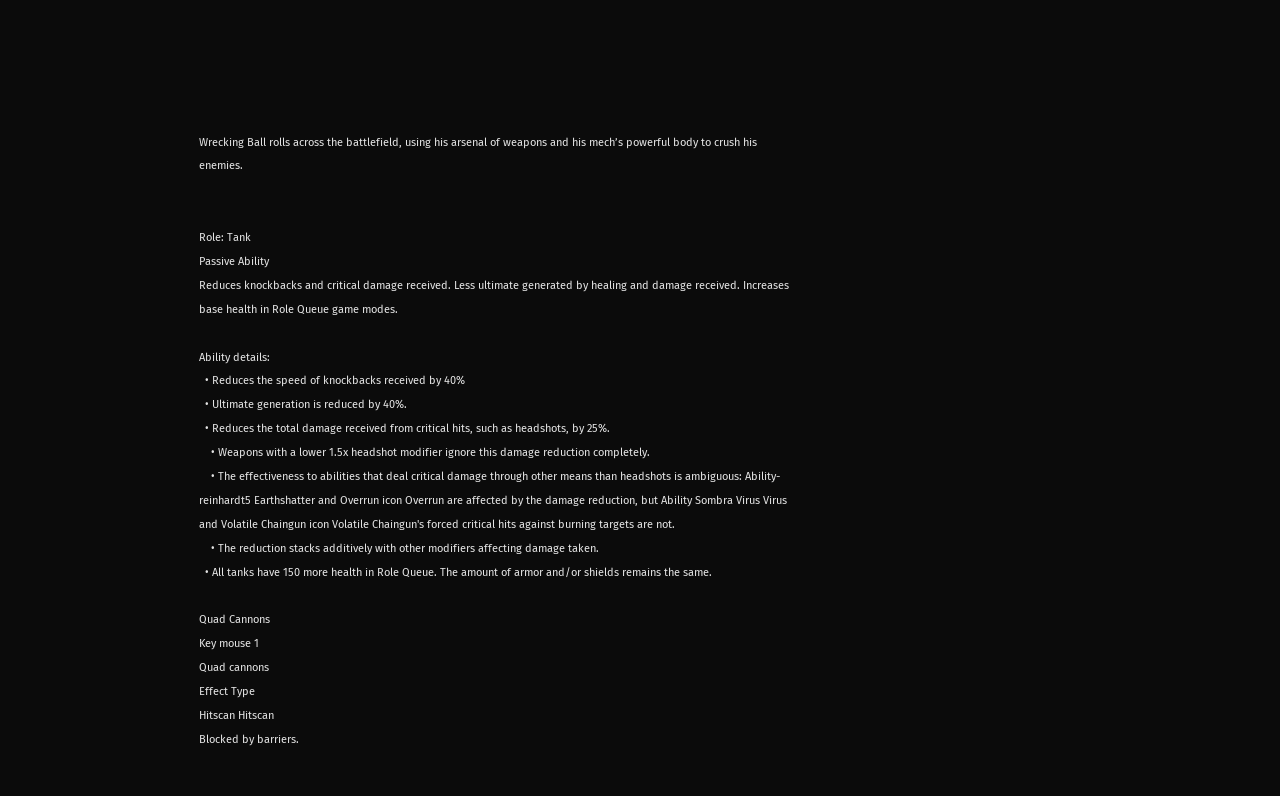Wrecking Ball rolls across the battlefield, using his arsenal of weapons and his mech’s powerful body to crush his enemies.


Role: Tank
Passive Ability
Reduces knockbacks and critical damage received. Less ultimate generated by healing and damage received. Increases base health in Role Queue game modes.

Ability details:
  • Reduces the speed of knockbacks received by 40%
  • Ultimate generation is reduced by 40%.
  • Reduces the total damage received from critical hits, such as headshots, by 25%.
    • Weapons with a lower 1.5x headshot modifier ignore this damage reduction completely.
    • The effectiveness to abilities that deal critical damage through other means than headshots is ambiguous: Ability-reinhardt5 Earthshatter and Overrun icon Overrun are affected by the damage reduction, but Ability Sombra Virus Virus and Volatile Chaingun icon Volatile Chaingun's forced critical hits against burning targets are not.
    • The reduction stacks additively with other modifiers affecting damage taken.
  • All tanks have 150 more health in Role Queue. The amount of armor and/or shields remains the same.

Quad Cannons
Key mouse 1
Quad cannons
Effect Type
Hitscan Hitscan
Blocked by barriers.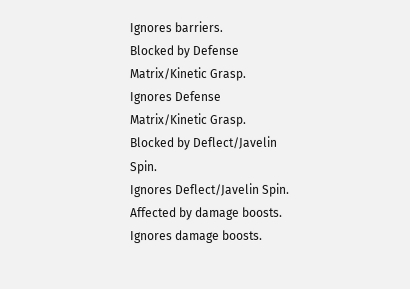Ignores barriers.
Blocked by Defense Matrix/Kinetic Grasp.
Ignores Defense Matrix/Kinetic Grasp.
Blocked by Deflect/Javelin Spin.
Ignores Deflect/Javelin Spin.
Affected by damage boosts.
Ignores damage boosts.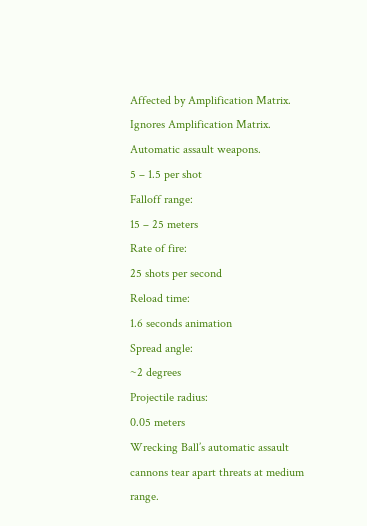Affected by Amplification Matrix.
Ignores Amplification Matrix.
Automatic assault weapons.
5 – 1.5 per shot
Falloff range:
15 – 25 meters
Rate of fire:
25 shots per second
Reload time:
1.6 seconds animation
Spread angle:
~2 degrees
Projectile radius:
0.05 meters
Wrecking Ball’s automatic assault cannons tear apart threats at medium range.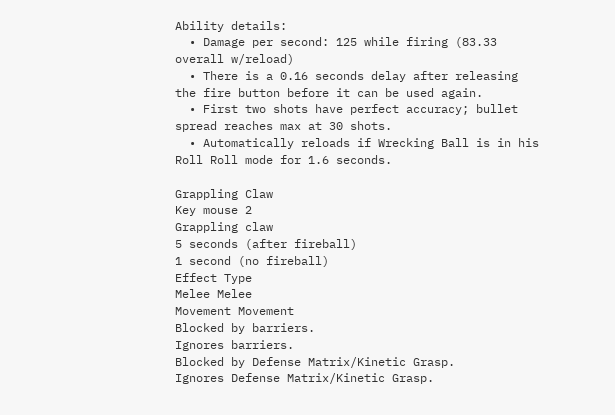Ability details:
  • Damage per second: 125 while firing (83.33 overall w/reload)
  • There is a 0.16 seconds delay after releasing the fire button before it can be used again.
  • First two shots have perfect accuracy; bullet spread reaches max at 30 shots.
  • Automatically reloads if Wrecking Ball is in his Roll Roll mode for 1.6 seconds.

Grappling Claw
Key mouse 2
Grappling claw
5 seconds (after fireball)
1 second (no fireball)
Effect Type
Melee Melee
Movement Movement
Blocked by barriers.
Ignores barriers.
Blocked by Defense Matrix/Kinetic Grasp.
Ignores Defense Matrix/Kinetic Grasp.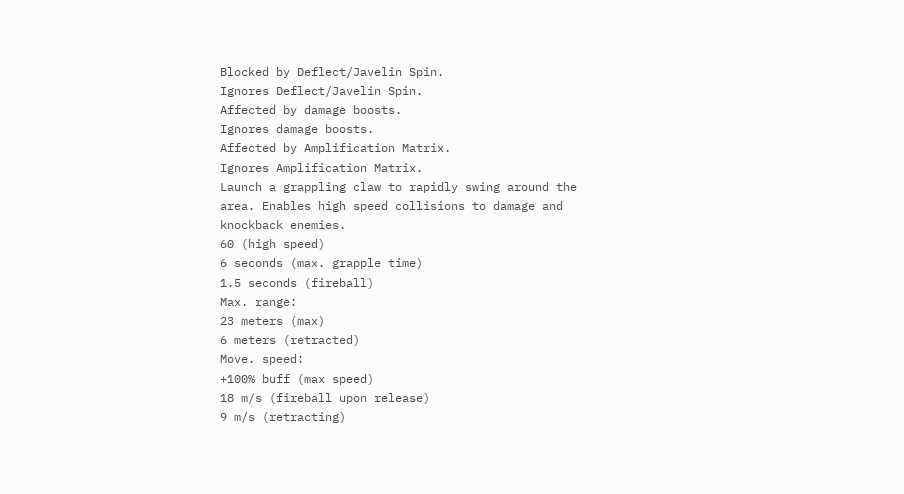Blocked by Deflect/Javelin Spin.
Ignores Deflect/Javelin Spin.
Affected by damage boosts.
Ignores damage boosts.
Affected by Amplification Matrix.
Ignores Amplification Matrix.
Launch a grappling claw to rapidly swing around the area. Enables high speed collisions to damage and knockback enemies.
60 (high speed)
6 seconds (max. grapple time)
1.5 seconds (fireball)
Max. range:
23 meters (max)
6 meters (retracted)
Move. speed:
+100% buff (max speed)
18 m/s (fireball upon release)
9 m/s (retracting)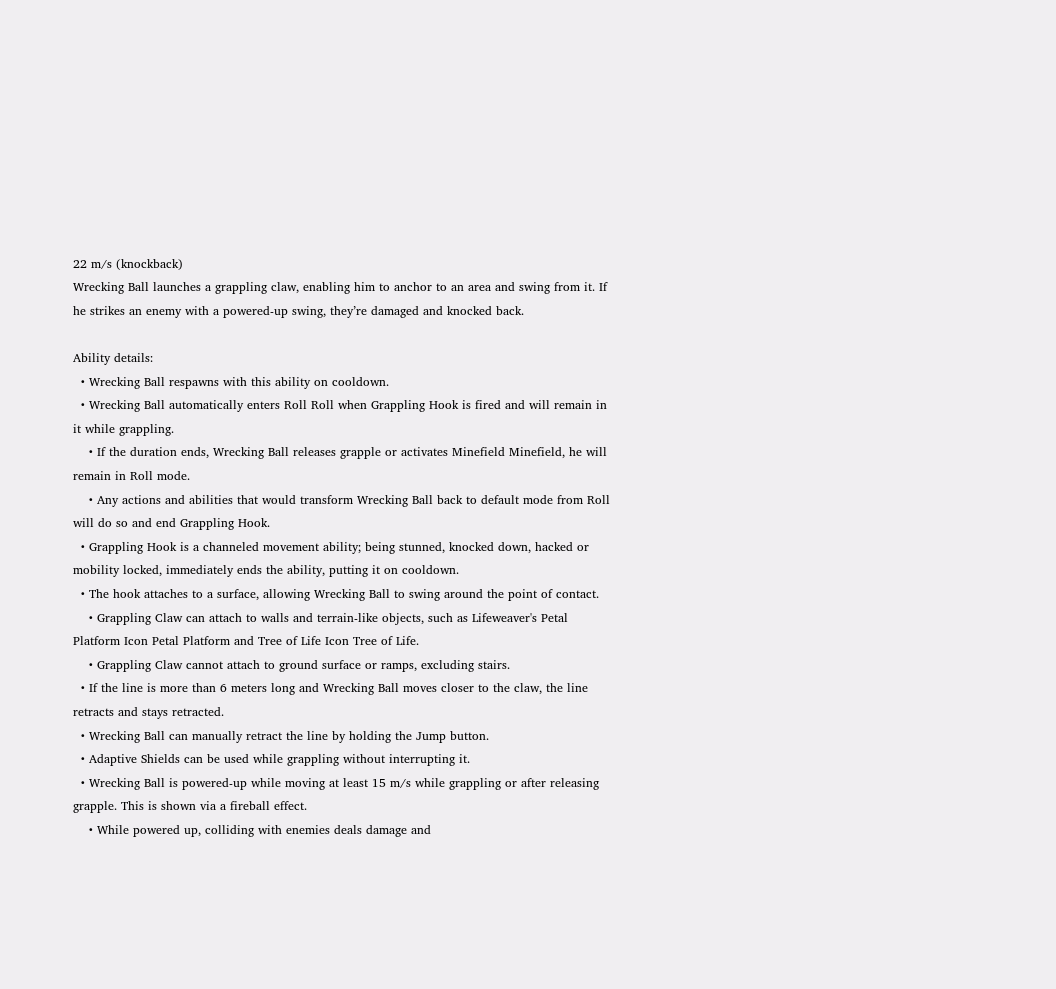22 m/s (knockback)
Wrecking Ball launches a grappling claw, enabling him to anchor to an area and swing from it. If he strikes an enemy with a powered-up swing, they’re damaged and knocked back.

Ability details:
  • Wrecking Ball respawns with this ability on cooldown.
  • Wrecking Ball automatically enters Roll Roll when Grappling Hook is fired and will remain in it while grappling.
    • If the duration ends, Wrecking Ball releases grapple or activates Minefield Minefield, he will remain in Roll mode.
    • Any actions and abilities that would transform Wrecking Ball back to default mode from Roll will do so and end Grappling Hook.
  • Grappling Hook is a channeled movement ability; being stunned, knocked down, hacked or mobility locked, immediately ends the ability, putting it on cooldown.
  • The hook attaches to a surface, allowing Wrecking Ball to swing around the point of contact.
    • Grappling Claw can attach to walls and terrain-like objects, such as Lifeweaver's Petal Platform Icon Petal Platform and Tree of Life Icon Tree of Life.
    • Grappling Claw cannot attach to ground surface or ramps, excluding stairs.
  • If the line is more than 6 meters long and Wrecking Ball moves closer to the claw, the line retracts and stays retracted.
  • Wrecking Ball can manually retract the line by holding the Jump button.
  • Adaptive Shields can be used while grappling without interrupting it.
  • Wrecking Ball is powered-up while moving at least 15 m/s while grappling or after releasing grapple. This is shown via a fireball effect.
    • While powered up, colliding with enemies deals damage and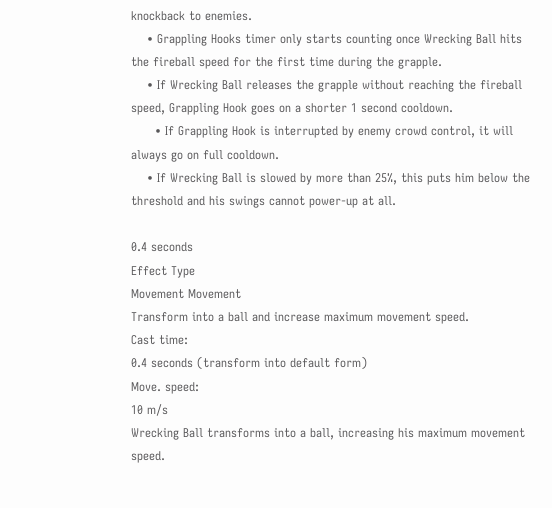knockback to enemies.
    • Grappling Hooks timer only starts counting once Wrecking Ball hits the fireball speed for the first time during the grapple.
    • If Wrecking Ball releases the grapple without reaching the fireball speed, Grappling Hook goes on a shorter 1 second cooldown.
      • If Grappling Hook is interrupted by enemy crowd control, it will always go on full cooldown.
    • If Wrecking Ball is slowed by more than 25%, this puts him below the threshold and his swings cannot power-up at all.

0.4 seconds
Effect Type
Movement Movement
Transform into a ball and increase maximum movement speed.
Cast time:
0.4 seconds (transform into default form)
Move. speed:
10 m/s
Wrecking Ball transforms into a ball, increasing his maximum movement speed.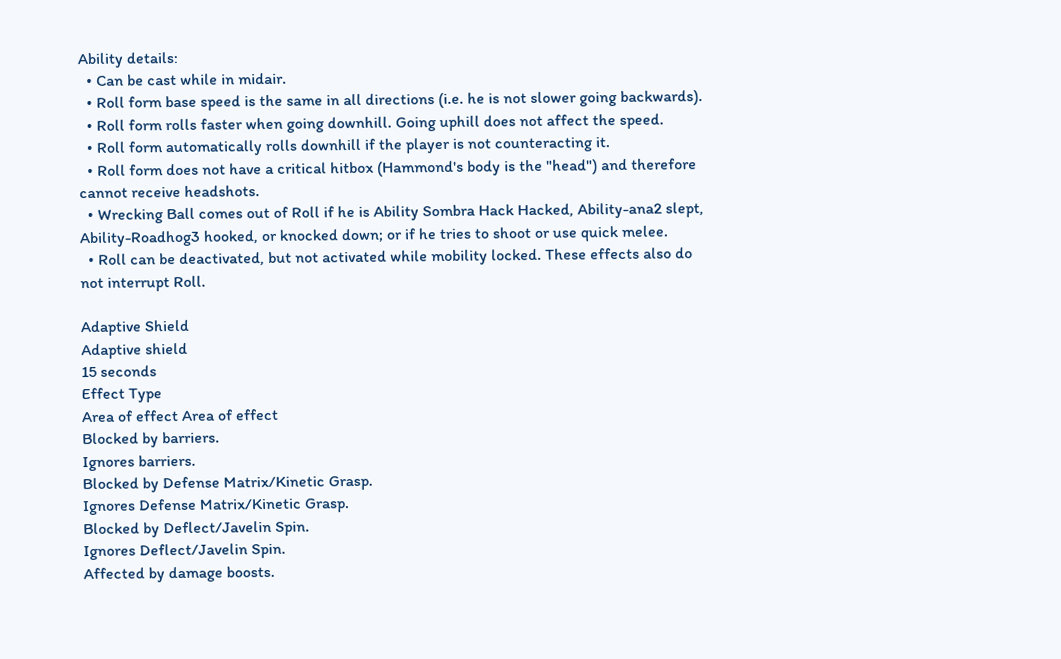Ability details:
  • Can be cast while in midair.
  • Roll form base speed is the same in all directions (i.e. he is not slower going backwards).
  • Roll form rolls faster when going downhill. Going uphill does not affect the speed.
  • Roll form automatically rolls downhill if the player is not counteracting it.
  • Roll form does not have a critical hitbox (Hammond's body is the "head") and therefore cannot receive headshots.
  • Wrecking Ball comes out of Roll if he is Ability Sombra Hack Hacked, Ability-ana2 slept, Ability-Roadhog3 hooked, or knocked down; or if he tries to shoot or use quick melee.
  • Roll can be deactivated, but not activated while mobility locked. These effects also do not interrupt Roll.

Adaptive Shield
Adaptive shield
15 seconds
Effect Type
Area of effect Area of effect
Blocked by barriers.
Ignores barriers.
Blocked by Defense Matrix/Kinetic Grasp.
Ignores Defense Matrix/Kinetic Grasp.
Blocked by Deflect/Javelin Spin.
Ignores Deflect/Javelin Spin.
Affected by damage boosts.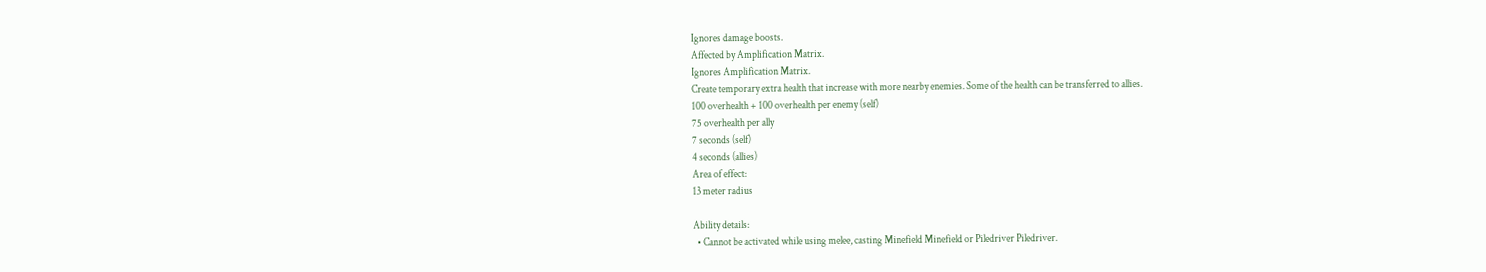Ignores damage boosts.
Affected by Amplification Matrix.
Ignores Amplification Matrix.
Create temporary extra health that increase with more nearby enemies. Some of the health can be transferred to allies.
100 overhealth + 100 overhealth per enemy (self)
75 overhealth per ally
7 seconds (self)
4 seconds (allies)
Area of effect:
13 meter radius

Ability details:
  • Cannot be activated while using melee, casting Minefield Minefield or Piledriver Piledriver.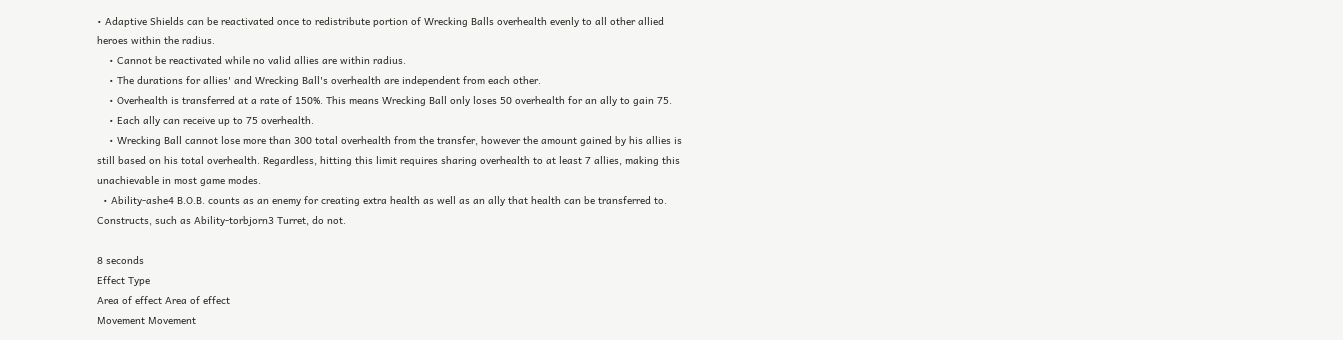• Adaptive Shields can be reactivated once to redistribute portion of Wrecking Balls overhealth evenly to all other allied heroes within the radius.
    • Cannot be reactivated while no valid allies are within radius.
    • The durations for allies' and Wrecking Ball's overhealth are independent from each other.
    • Overhealth is transferred at a rate of 150%. This means Wrecking Ball only loses 50 overhealth for an ally to gain 75.
    • Each ally can receive up to 75 overhealth.
    • Wrecking Ball cannot lose more than 300 total overhealth from the transfer, however the amount gained by his allies is still based on his total overhealth. Regardless, hitting this limit requires sharing overhealth to at least 7 allies, making this unachievable in most game modes.
  • Ability-ashe4 B.O.B. counts as an enemy for creating extra health as well as an ally that health can be transferred to. Constructs, such as Ability-torbjorn3 Turret, do not.

8 seconds
Effect Type
Area of effect Area of effect
Movement Movement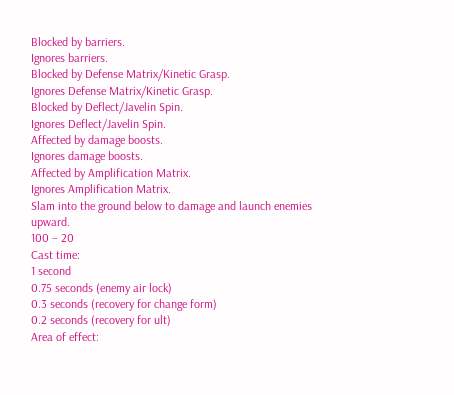Blocked by barriers.
Ignores barriers.
Blocked by Defense Matrix/Kinetic Grasp.
Ignores Defense Matrix/Kinetic Grasp.
Blocked by Deflect/Javelin Spin.
Ignores Deflect/Javelin Spin.
Affected by damage boosts.
Ignores damage boosts.
Affected by Amplification Matrix.
Ignores Amplification Matrix.
Slam into the ground below to damage and launch enemies upward.
100 – 20
Cast time:
1 second
0.75 seconds (enemy air lock)
0.3 seconds (recovery for change form)
0.2 seconds (recovery for ult)
Area of effect: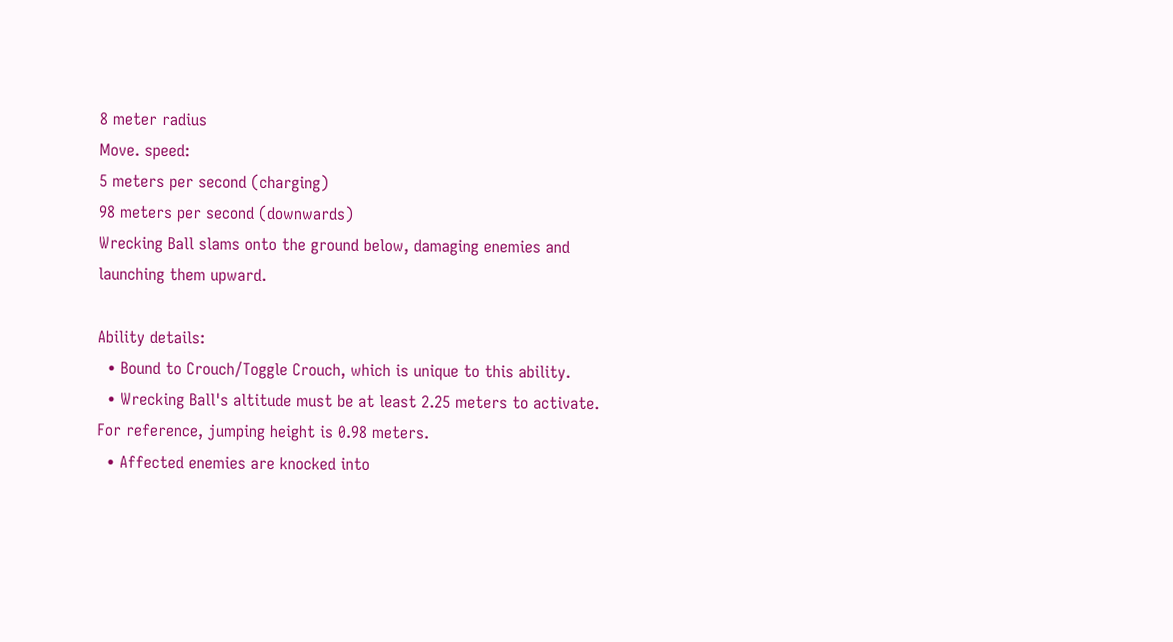8 meter radius
Move. speed:
5 meters per second (charging)
98 meters per second (downwards)
Wrecking Ball slams onto the ground below, damaging enemies and launching them upward.

Ability details:
  • Bound to Crouch/Toggle Crouch, which is unique to this ability.
  • Wrecking Ball's altitude must be at least 2.25 meters to activate. For reference, jumping height is 0.98 meters.
  • Affected enemies are knocked into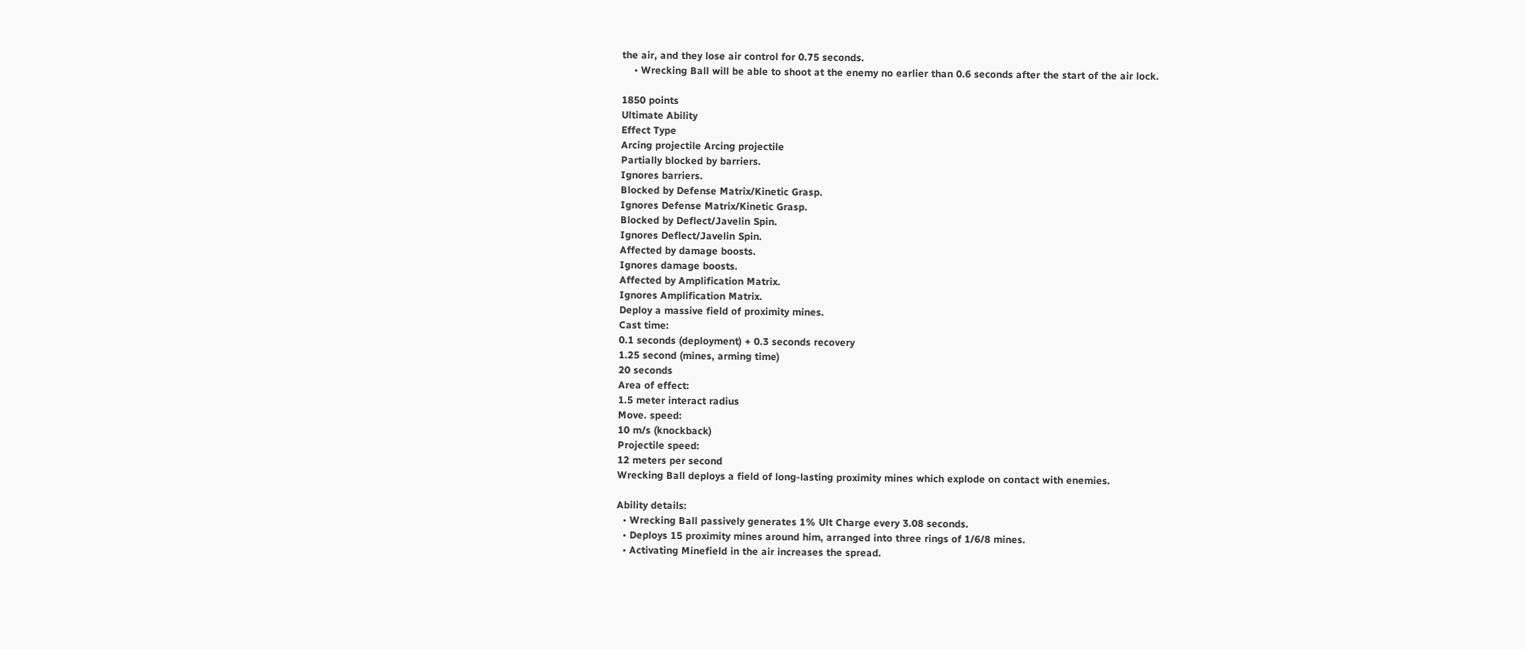the air, and they lose air control for 0.75 seconds.
    • Wrecking Ball will be able to shoot at the enemy no earlier than 0.6 seconds after the start of the air lock.

1850 points
Ultimate Ability
Effect Type
Arcing projectile Arcing projectile
Partially blocked by barriers.
Ignores barriers.
Blocked by Defense Matrix/Kinetic Grasp.
Ignores Defense Matrix/Kinetic Grasp.
Blocked by Deflect/Javelin Spin.
Ignores Deflect/Javelin Spin.
Affected by damage boosts.
Ignores damage boosts.
Affected by Amplification Matrix.
Ignores Amplification Matrix.
Deploy a massive field of proximity mines.
Cast time:
0.1 seconds (deployment) + 0.3 seconds recovery
1.25 second (mines, arming time)
20 seconds
Area of effect:
1.5 meter interact radius
Move. speed:
10 m/s (knockback)
Projectile speed:
12 meters per second
Wrecking Ball deploys a field of long-lasting proximity mines which explode on contact with enemies.

Ability details:
  • Wrecking Ball passively generates 1% Ult Charge every 3.08 seconds.
  • Deploys 15 proximity mines around him, arranged into three rings of 1/6/8 mines.
  • Activating Minefield in the air increases the spread.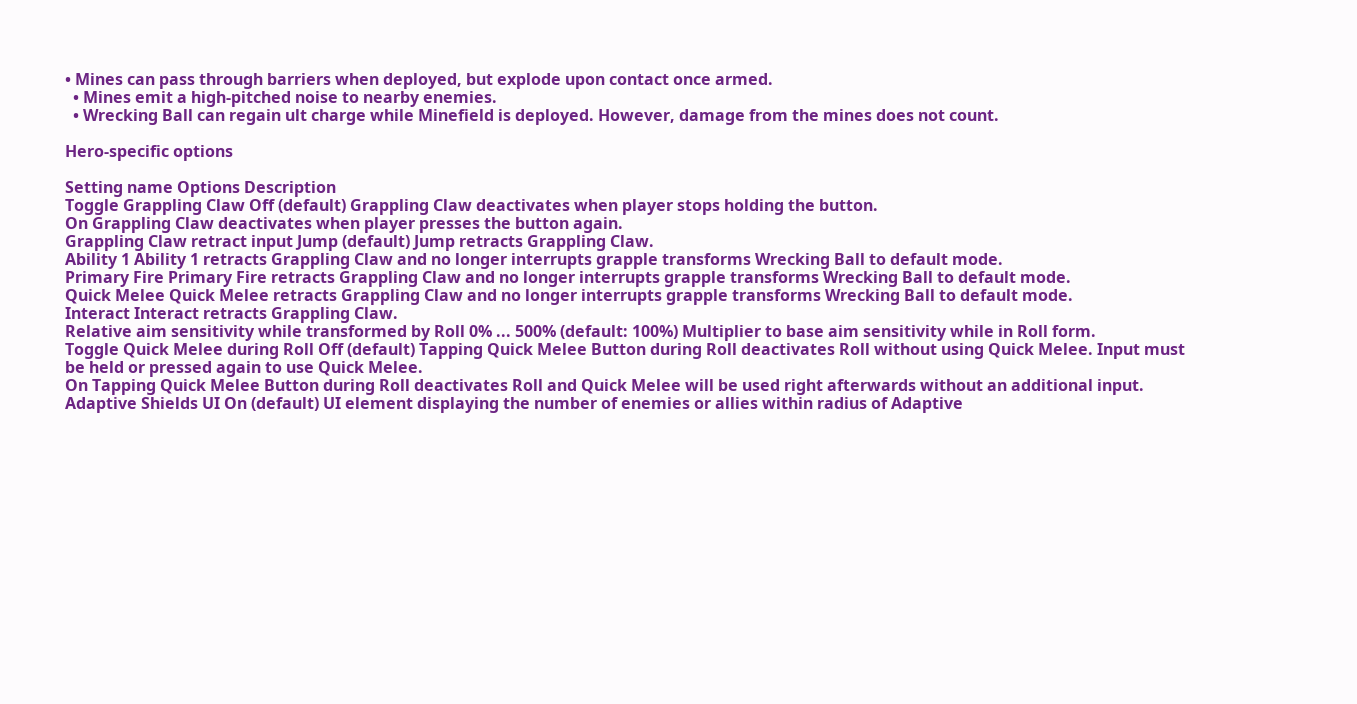• Mines can pass through barriers when deployed, but explode upon contact once armed.
  • Mines emit a high-pitched noise to nearby enemies.
  • Wrecking Ball can regain ult charge while Minefield is deployed. However, damage from the mines does not count.

Hero-specific options

Setting name Options Description
Toggle Grappling Claw Off (default) Grappling Claw deactivates when player stops holding the button.
On Grappling Claw deactivates when player presses the button again.
Grappling Claw retract input Jump (default) Jump retracts Grappling Claw.
Ability 1 Ability 1 retracts Grappling Claw and no longer interrupts grapple transforms Wrecking Ball to default mode.
Primary Fire Primary Fire retracts Grappling Claw and no longer interrupts grapple transforms Wrecking Ball to default mode.
Quick Melee Quick Melee retracts Grappling Claw and no longer interrupts grapple transforms Wrecking Ball to default mode.
Interact Interact retracts Grappling Claw.
Relative aim sensitivity while transformed by Roll 0% ... 500% (default: 100%) Multiplier to base aim sensitivity while in Roll form.
Toggle Quick Melee during Roll Off (default) Tapping Quick Melee Button during Roll deactivates Roll without using Quick Melee. Input must be held or pressed again to use Quick Melee.
On Tapping Quick Melee Button during Roll deactivates Roll and Quick Melee will be used right afterwards without an additional input.
Adaptive Shields UI On (default) UI element displaying the number of enemies or allies within radius of Adaptive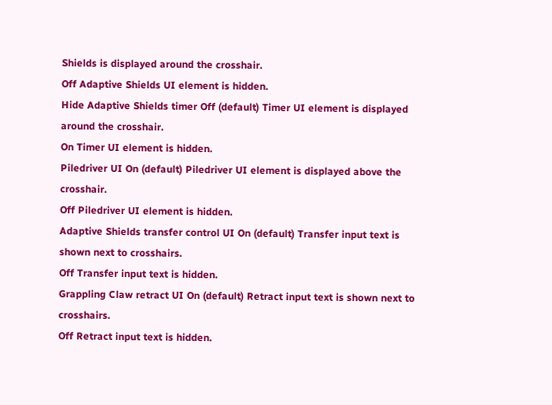Shields is displayed around the crosshair.
Off Adaptive Shields UI element is hidden.
Hide Adaptive Shields timer Off (default) Timer UI element is displayed around the crosshair.
On Timer UI element is hidden.
Piledriver UI On (default) Piledriver UI element is displayed above the crosshair.
Off Piledriver UI element is hidden.
Adaptive Shields transfer control UI On (default) Transfer input text is shown next to crosshairs.
Off Transfer input text is hidden.
Grappling Claw retract UI On (default) Retract input text is shown next to crosshairs.
Off Retract input text is hidden.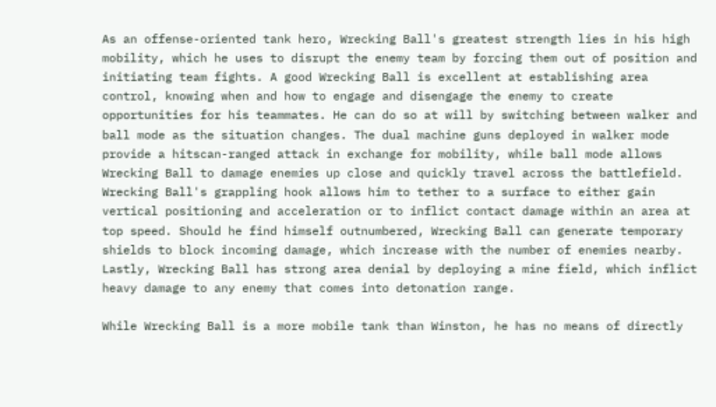As an offense-oriented tank hero, Wrecking Ball's greatest strength lies in his high mobility, which he uses to disrupt the enemy team by forcing them out of position and initiating team fights. A good Wrecking Ball is excellent at establishing area control, knowing when and how to engage and disengage the enemy to create opportunities for his teammates. He can do so at will by switching between walker and ball mode as the situation changes. The dual machine guns deployed in walker mode provide a hitscan-ranged attack in exchange for mobility, while ball mode allows Wrecking Ball to damage enemies up close and quickly travel across the battlefield. Wrecking Ball's grappling hook allows him to tether to a surface to either gain vertical positioning and acceleration or to inflict contact damage within an area at top speed. Should he find himself outnumbered, Wrecking Ball can generate temporary shields to block incoming damage, which increase with the number of enemies nearby. Lastly, Wrecking Ball has strong area denial by deploying a mine field, which inflict heavy damage to any enemy that comes into detonation range.

While Wrecking Ball is a more mobile tank than Winston, he has no means of directly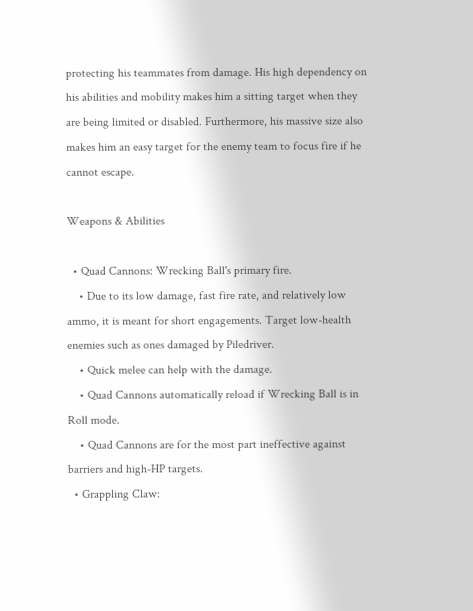protecting his teammates from damage. His high dependency on his abilities and mobility makes him a sitting target when they are being limited or disabled. Furthermore, his massive size also makes him an easy target for the enemy team to focus fire if he cannot escape.

Weapons & Abilities

  • Quad Cannons: Wrecking Ball's primary fire.
    • Due to its low damage, fast fire rate, and relatively low ammo, it is meant for short engagements. Target low-health enemies such as ones damaged by Piledriver.
    • Quick melee can help with the damage.
    • Quad Cannons automatically reload if Wrecking Ball is in Roll mode.
    • Quad Cannons are for the most part ineffective against barriers and high-HP targets.
  • Grappling Claw: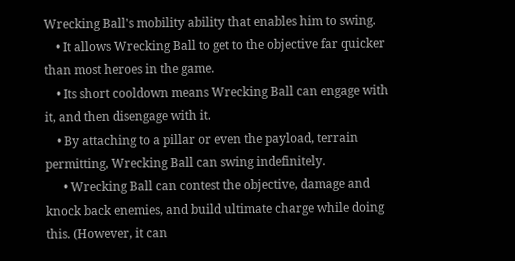Wrecking Ball's mobility ability that enables him to swing.
    • It allows Wrecking Ball to get to the objective far quicker than most heroes in the game.
    • Its short cooldown means Wrecking Ball can engage with it, and then disengage with it.
    • By attaching to a pillar or even the payload, terrain permitting, Wrecking Ball can swing indefinitely.
      • Wrecking Ball can contest the objective, damage and knock back enemies, and build ultimate charge while doing this. (However, it can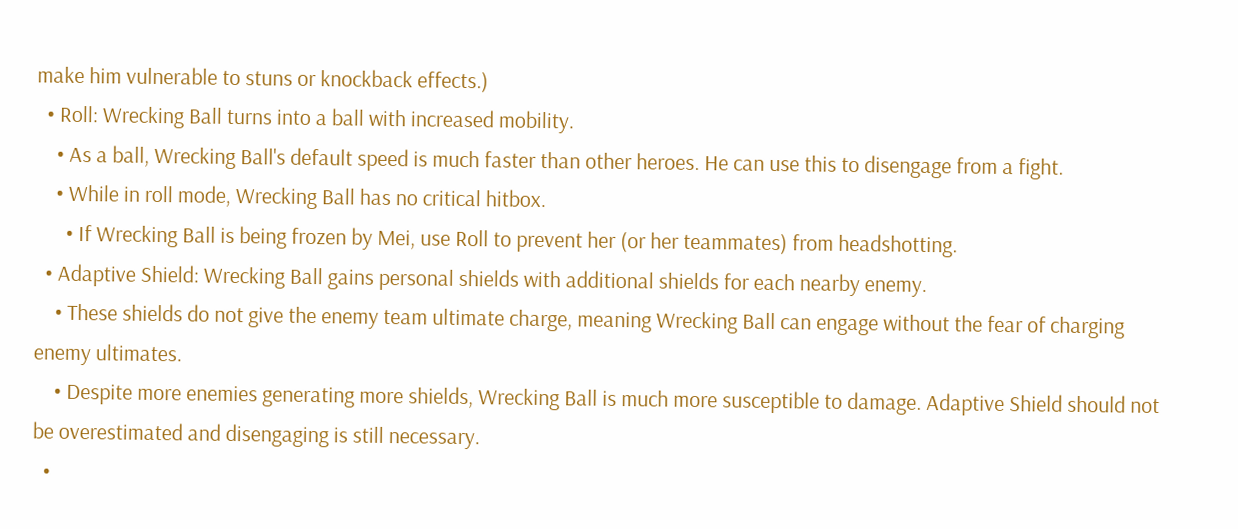make him vulnerable to stuns or knockback effects.)
  • Roll: Wrecking Ball turns into a ball with increased mobility.
    • As a ball, Wrecking Ball's default speed is much faster than other heroes. He can use this to disengage from a fight.
    • While in roll mode, Wrecking Ball has no critical hitbox.
      • If Wrecking Ball is being frozen by Mei, use Roll to prevent her (or her teammates) from headshotting.
  • Adaptive Shield: Wrecking Ball gains personal shields with additional shields for each nearby enemy.
    • These shields do not give the enemy team ultimate charge, meaning Wrecking Ball can engage without the fear of charging enemy ultimates.
    • Despite more enemies generating more shields, Wrecking Ball is much more susceptible to damage. Adaptive Shield should not be overestimated and disengaging is still necessary.
  •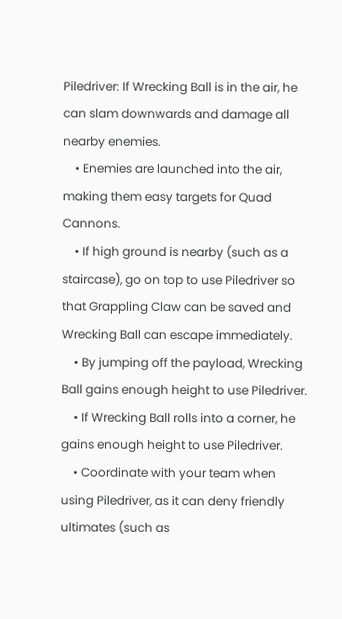Piledriver: If Wrecking Ball is in the air, he can slam downwards and damage all nearby enemies.
    • Enemies are launched into the air, making them easy targets for Quad Cannons.
    • If high ground is nearby (such as a staircase), go on top to use Piledriver so that Grappling Claw can be saved and Wrecking Ball can escape immediately.
    • By jumping off the payload, Wrecking Ball gains enough height to use Piledriver.
    • If Wrecking Ball rolls into a corner, he gains enough height to use Piledriver.
    • Coordinate with your team when using Piledriver, as it can deny friendly ultimates (such as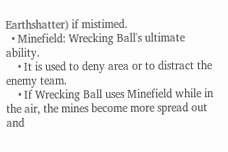Earthshatter) if mistimed.
  • Minefield: Wrecking Ball's ultimate ability.
    • It is used to deny area or to distract the enemy team.
    • If Wrecking Ball uses Minefield while in the air, the mines become more spread out and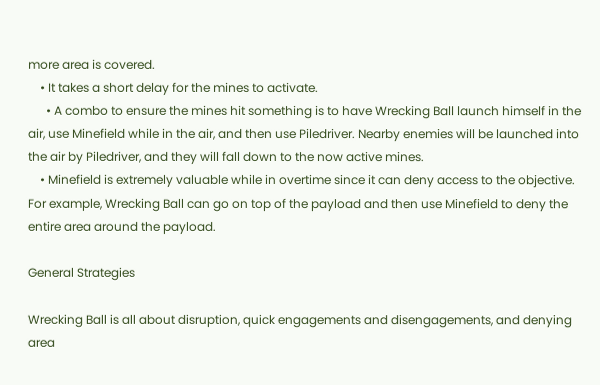more area is covered.
    • It takes a short delay for the mines to activate.
      • A combo to ensure the mines hit something is to have Wrecking Ball launch himself in the air, use Minefield while in the air, and then use Piledriver. Nearby enemies will be launched into the air by Piledriver, and they will fall down to the now active mines.
    • Minefield is extremely valuable while in overtime since it can deny access to the objective. For example, Wrecking Ball can go on top of the payload and then use Minefield to deny the entire area around the payload.

General Strategies

Wrecking Ball is all about disruption, quick engagements and disengagements, and denying area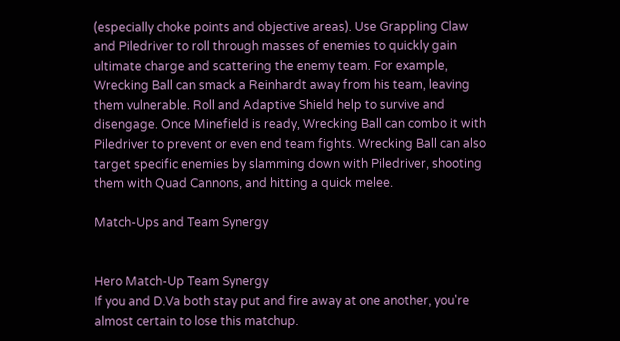(especially choke points and objective areas). Use Grappling Claw and Piledriver to roll through masses of enemies to quickly gain ultimate charge and scattering the enemy team. For example, Wrecking Ball can smack a Reinhardt away from his team, leaving them vulnerable. Roll and Adaptive Shield help to survive and disengage. Once Minefield is ready, Wrecking Ball can combo it with Piledriver to prevent or even end team fights. Wrecking Ball can also target specific enemies by slamming down with Piledriver, shooting them with Quad Cannons, and hitting a quick melee.

Match-Ups and Team Synergy


Hero Match-Up Team Synergy
If you and D.Va both stay put and fire away at one another, you're almost certain to lose this matchup.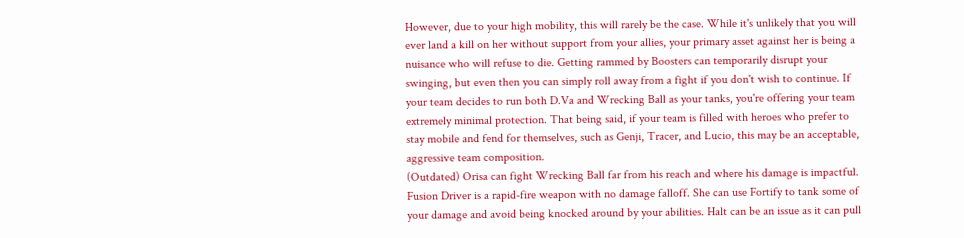However, due to your high mobility, this will rarely be the case. While it's unlikely that you will ever land a kill on her without support from your allies, your primary asset against her is being a nuisance who will refuse to die. Getting rammed by Boosters can temporarily disrupt your swinging, but even then you can simply roll away from a fight if you don't wish to continue. If your team decides to run both D.Va and Wrecking Ball as your tanks, you're offering your team extremely minimal protection. That being said, if your team is filled with heroes who prefer to stay mobile and fend for themselves, such as Genji, Tracer, and Lucio, this may be an acceptable, aggressive team composition.
(Outdated) Orisa can fight Wrecking Ball far from his reach and where his damage is impactful. Fusion Driver is a rapid-fire weapon with no damage falloff. She can use Fortify to tank some of your damage and avoid being knocked around by your abilities. Halt can be an issue as it can pull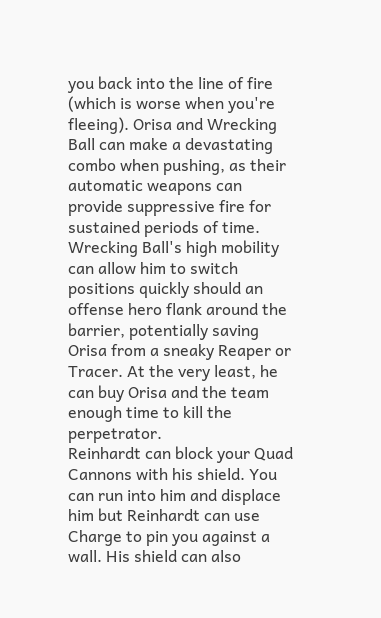you back into the line of fire (which is worse when you're fleeing). Orisa and Wrecking Ball can make a devastating combo when pushing, as their automatic weapons can provide suppressive fire for sustained periods of time. Wrecking Ball's high mobility can allow him to switch positions quickly should an offense hero flank around the barrier, potentially saving Orisa from a sneaky Reaper or Tracer. At the very least, he can buy Orisa and the team enough time to kill the perpetrator.
Reinhardt can block your Quad Cannons with his shield. You can run into him and displace him but Reinhardt can use Charge to pin you against a wall. His shield can also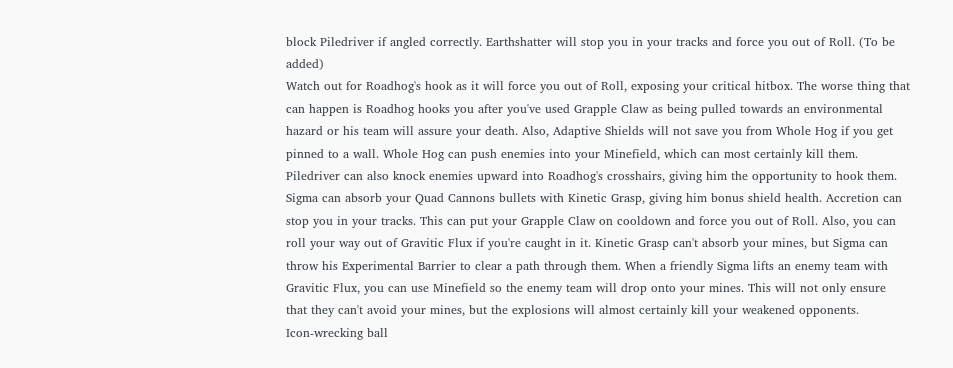block Piledriver if angled correctly. Earthshatter will stop you in your tracks and force you out of Roll. (To be added)
Watch out for Roadhog's hook as it will force you out of Roll, exposing your critical hitbox. The worse thing that can happen is Roadhog hooks you after you've used Grapple Claw as being pulled towards an environmental hazard or his team will assure your death. Also, Adaptive Shields will not save you from Whole Hog if you get pinned to a wall. Whole Hog can push enemies into your Minefield, which can most certainly kill them. Piledriver can also knock enemies upward into Roadhog's crosshairs, giving him the opportunity to hook them.
Sigma can absorb your Quad Cannons bullets with Kinetic Grasp, giving him bonus shield health. Accretion can stop you in your tracks. This can put your Grapple Claw on cooldown and force you out of Roll. Also, you can roll your way out of Gravitic Flux if you're caught in it. Kinetic Grasp can't absorb your mines, but Sigma can throw his Experimental Barrier to clear a path through them. When a friendly Sigma lifts an enemy team with Gravitic Flux, you can use Minefield so the enemy team will drop onto your mines. This will not only ensure that they can't avoid your mines, but the explosions will almost certainly kill your weakened opponents.
Icon-wrecking ball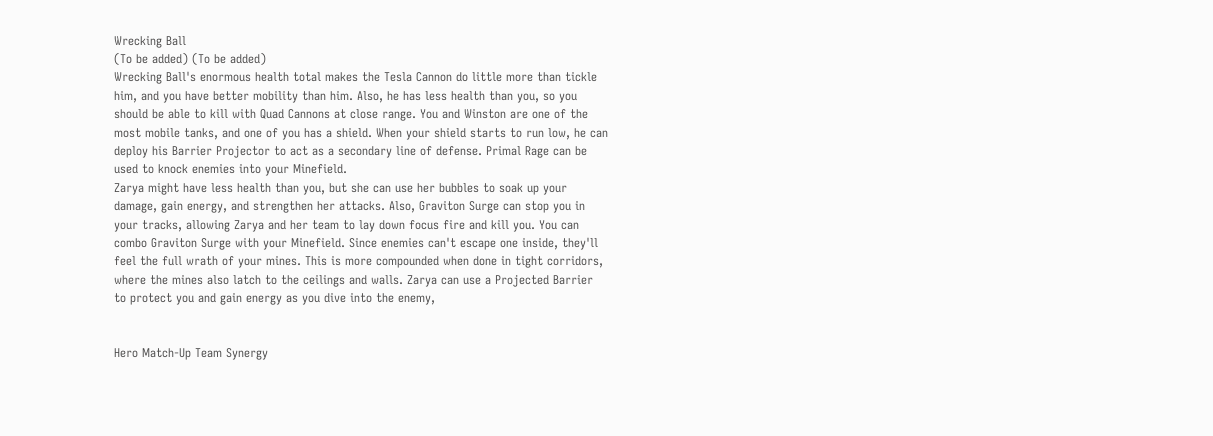Wrecking Ball
(To be added) (To be added)
Wrecking Ball's enormous health total makes the Tesla Cannon do little more than tickle him, and you have better mobility than him. Also, he has less health than you, so you should be able to kill with Quad Cannons at close range. You and Winston are one of the most mobile tanks, and one of you has a shield. When your shield starts to run low, he can deploy his Barrier Projector to act as a secondary line of defense. Primal Rage can be used to knock enemies into your Minefield.
Zarya might have less health than you, but she can use her bubbles to soak up your damage, gain energy, and strengthen her attacks. Also, Graviton Surge can stop you in your tracks, allowing Zarya and her team to lay down focus fire and kill you. You can combo Graviton Surge with your Minefield. Since enemies can't escape one inside, they'll feel the full wrath of your mines. This is more compounded when done in tight corridors, where the mines also latch to the ceilings and walls. Zarya can use a Projected Barrier to protect you and gain energy as you dive into the enemy,


Hero Match-Up Team Synergy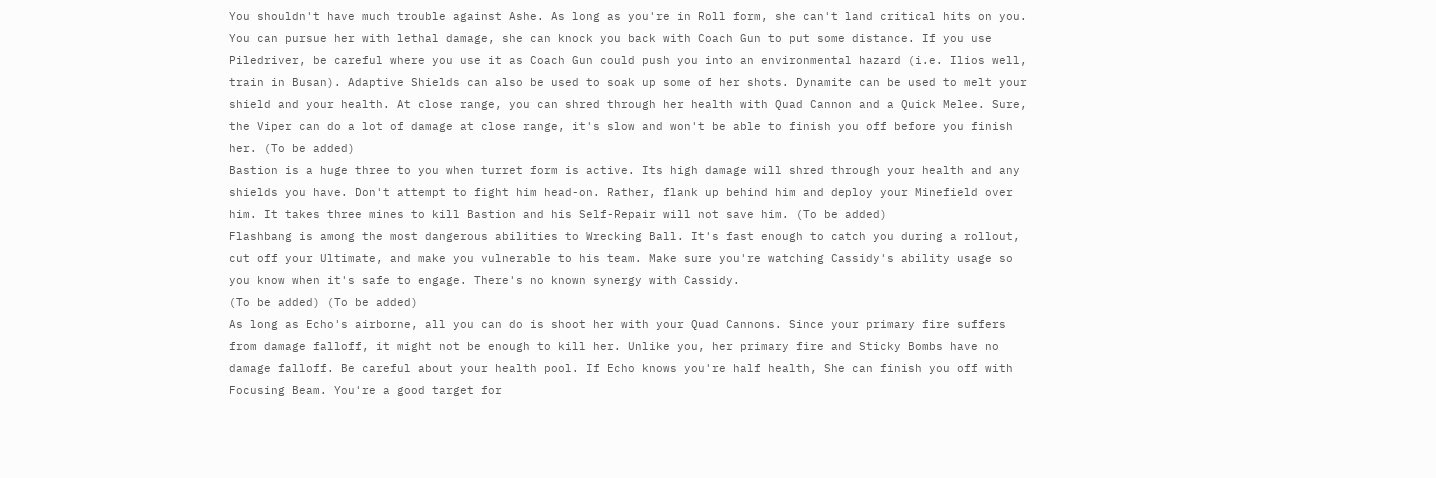You shouldn't have much trouble against Ashe. As long as you're in Roll form, she can't land critical hits on you. You can pursue her with lethal damage, she can knock you back with Coach Gun to put some distance. If you use Piledriver, be careful where you use it as Coach Gun could push you into an environmental hazard (i.e. Ilios well, train in Busan). Adaptive Shields can also be used to soak up some of her shots. Dynamite can be used to melt your shield and your health. At close range, you can shred through her health with Quad Cannon and a Quick Melee. Sure, the Viper can do a lot of damage at close range, it's slow and won't be able to finish you off before you finish her. (To be added)
Bastion is a huge three to you when turret form is active. Its high damage will shred through your health and any shields you have. Don't attempt to fight him head-on. Rather, flank up behind him and deploy your Minefield over him. It takes three mines to kill Bastion and his Self-Repair will not save him. (To be added)
Flashbang is among the most dangerous abilities to Wrecking Ball. It's fast enough to catch you during a rollout, cut off your Ultimate, and make you vulnerable to his team. Make sure you're watching Cassidy's ability usage so you know when it's safe to engage. There's no known synergy with Cassidy.
(To be added) (To be added)
As long as Echo's airborne, all you can do is shoot her with your Quad Cannons. Since your primary fire suffers from damage falloff, it might not be enough to kill her. Unlike you, her primary fire and Sticky Bombs have no damage falloff. Be careful about your health pool. If Echo knows you're half health, She can finish you off with Focusing Beam. You're a good target for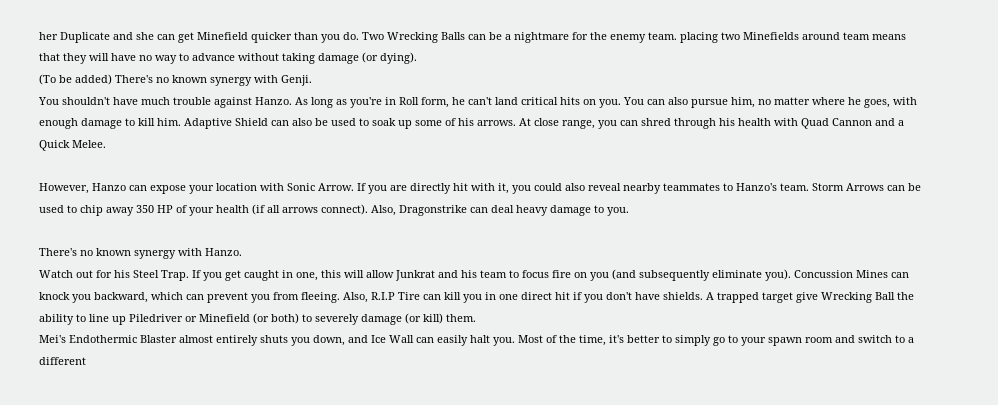her Duplicate and she can get Minefield quicker than you do. Two Wrecking Balls can be a nightmare for the enemy team. placing two Minefields around team means that they will have no way to advance without taking damage (or dying).
(To be added) There's no known synergy with Genji.
You shouldn't have much trouble against Hanzo. As long as you're in Roll form, he can't land critical hits on you. You can also pursue him, no matter where he goes, with enough damage to kill him. Adaptive Shield can also be used to soak up some of his arrows. At close range, you can shred through his health with Quad Cannon and a Quick Melee.

However, Hanzo can expose your location with Sonic Arrow. If you are directly hit with it, you could also reveal nearby teammates to Hanzo's team. Storm Arrows can be used to chip away 350 HP of your health (if all arrows connect). Also, Dragonstrike can deal heavy damage to you.

There's no known synergy with Hanzo.
Watch out for his Steel Trap. If you get caught in one, this will allow Junkrat and his team to focus fire on you (and subsequently eliminate you). Concussion Mines can knock you backward, which can prevent you from fleeing. Also, R.I.P Tire can kill you in one direct hit if you don't have shields. A trapped target give Wrecking Ball the ability to line up Piledriver or Minefield (or both) to severely damage (or kill) them.
Mei's Endothermic Blaster almost entirely shuts you down, and Ice Wall can easily halt you. Most of the time, it's better to simply go to your spawn room and switch to a different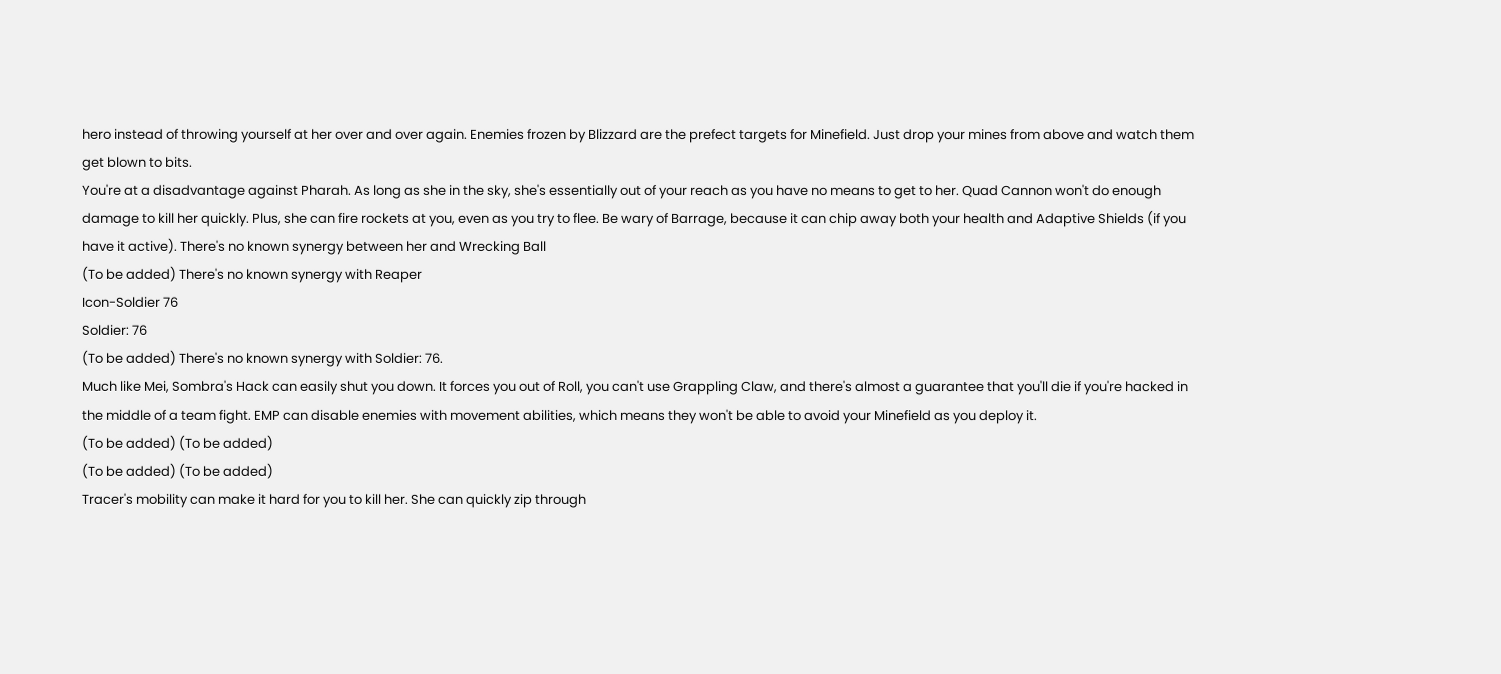hero instead of throwing yourself at her over and over again. Enemies frozen by Blizzard are the prefect targets for Minefield. Just drop your mines from above and watch them get blown to bits.
You're at a disadvantage against Pharah. As long as she in the sky, she's essentially out of your reach as you have no means to get to her. Quad Cannon won't do enough damage to kill her quickly. Plus, she can fire rockets at you, even as you try to flee. Be wary of Barrage, because it can chip away both your health and Adaptive Shields (if you have it active). There's no known synergy between her and Wrecking Ball
(To be added) There's no known synergy with Reaper
Icon-Soldier 76
Soldier: 76
(To be added) There's no known synergy with Soldier: 76.
Much like Mei, Sombra's Hack can easily shut you down. It forces you out of Roll, you can't use Grappling Claw, and there's almost a guarantee that you'll die if you're hacked in the middle of a team fight. EMP can disable enemies with movement abilities, which means they won't be able to avoid your Minefield as you deploy it.
(To be added) (To be added)
(To be added) (To be added)
Tracer's mobility can make it hard for you to kill her. She can quickly zip through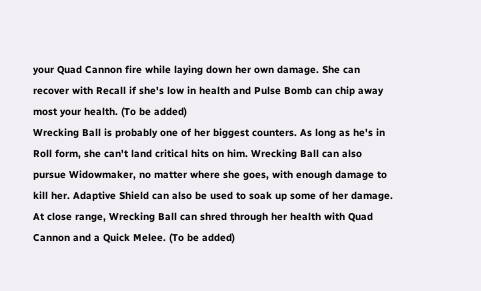your Quad Cannon fire while laying down her own damage. She can recover with Recall if she's low in health and Pulse Bomb can chip away most your health. (To be added)
Wrecking Ball is probably one of her biggest counters. As long as he's in Roll form, she can't land critical hits on him. Wrecking Ball can also pursue Widowmaker, no matter where she goes, with enough damage to kill her. Adaptive Shield can also be used to soak up some of her damage. At close range, Wrecking Ball can shred through her health with Quad Cannon and a Quick Melee. (To be added)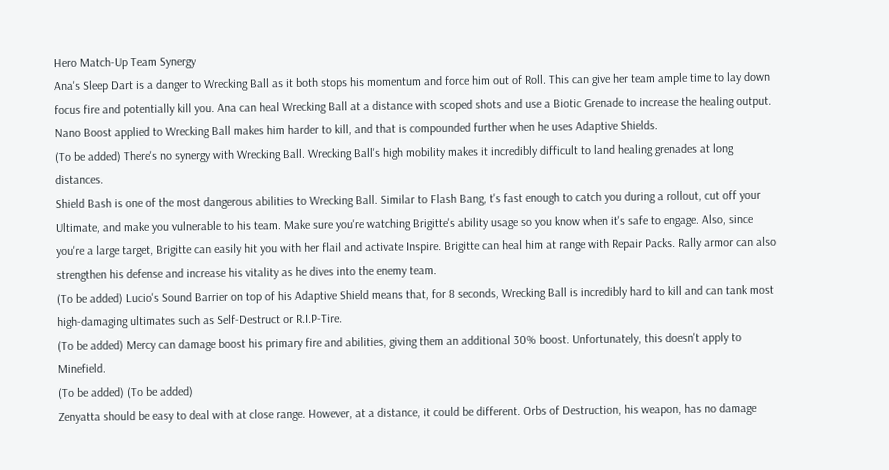Hero Match-Up Team Synergy
Ana's Sleep Dart is a danger to Wrecking Ball as it both stops his momentum and force him out of Roll. This can give her team ample time to lay down focus fire and potentially kill you. Ana can heal Wrecking Ball at a distance with scoped shots and use a Biotic Grenade to increase the healing output. Nano Boost applied to Wrecking Ball makes him harder to kill, and that is compounded further when he uses Adaptive Shields.
(To be added) There's no synergy with Wrecking Ball. Wrecking Ball's high mobility makes it incredibly difficult to land healing grenades at long distances.
Shield Bash is one of the most dangerous abilities to Wrecking Ball. Similar to Flash Bang, t's fast enough to catch you during a rollout, cut off your Ultimate, and make you vulnerable to his team. Make sure you're watching Brigitte's ability usage so you know when it's safe to engage. Also, since you're a large target, Brigitte can easily hit you with her flail and activate Inspire. Brigitte can heal him at range with Repair Packs. Rally armor can also strengthen his defense and increase his vitality as he dives into the enemy team.
(To be added) Lucio's Sound Barrier on top of his Adaptive Shield means that, for 8 seconds, Wrecking Ball is incredibly hard to kill and can tank most high-damaging ultimates such as Self-Destruct or R.I.P-Tire.
(To be added) Mercy can damage boost his primary fire and abilities, giving them an additional 30% boost. Unfortunately, this doesn't apply to Minefield.
(To be added) (To be added)
Zenyatta should be easy to deal with at close range. However, at a distance, it could be different. Orbs of Destruction, his weapon, has no damage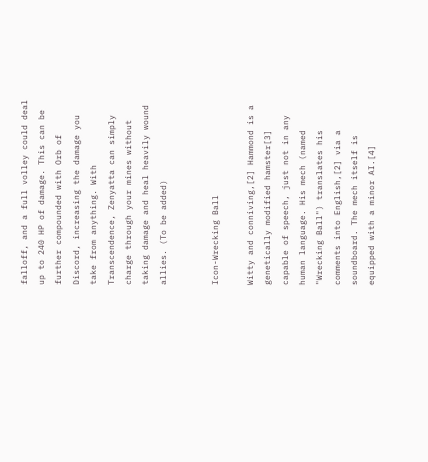falloff, and a full volley could deal up to 240 HP of damage. This can be further compounded with Orb of Discord, increasing the damage you take from anything. With Transcendence, Zenyatta can simply charge through your mines without taking damage and heal heavily wound allies. (To be added)


Icon-Wrecking Ball

Witty and conniving,[2] Hammond is a genetically modified hamster[3] capable of speech, just not in any human language. His mech (named "Wrecking Ball") translates his comments into English,[2] via a soundboard. The mech itself is equipped with a minor AI.[4]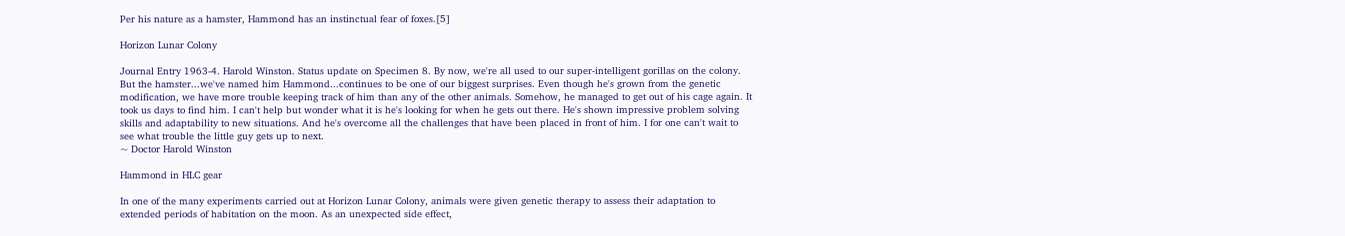Per his nature as a hamster, Hammond has an instinctual fear of foxes.[5]

Horizon Lunar Colony

Journal Entry 1963-4. Harold Winston. Status update on Specimen 8. By now, we're all used to our super-intelligent gorillas on the colony. But the hamster...we've named him Hammond...continues to be one of our biggest surprises. Even though he's grown from the genetic modification, we have more trouble keeping track of him than any of the other animals. Somehow, he managed to get out of his cage again. It took us days to find him. I can't help but wonder what it is he's looking for when he gets out there. He's shown impressive problem solving skills and adaptability to new situations. And he's overcome all the challenges that have been placed in front of him. I for one can't wait to see what trouble the little guy gets up to next.
~ Doctor Harold Winston

Hammond in HLC gear

In one of the many experiments carried out at Horizon Lunar Colony, animals were given genetic therapy to assess their adaptation to extended periods of habitation on the moon. As an unexpected side effect,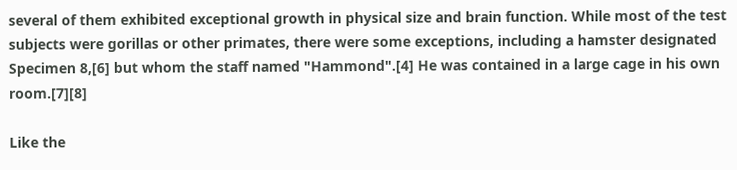several of them exhibited exceptional growth in physical size and brain function. While most of the test subjects were gorillas or other primates, there were some exceptions, including a hamster designated Specimen 8,[6] but whom the staff named "Hammond".[4] He was contained in a large cage in his own room.[7][8]

Like the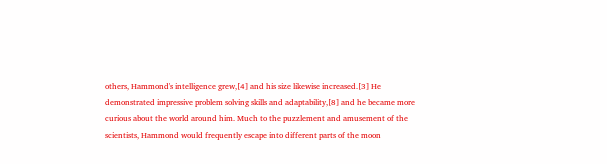others, Hammond's intelligence grew,[4] and his size likewise increased.[3] He demonstrated impressive problem solving skills and adaptability,[8] and he became more curious about the world around him. Much to the puzzlement and amusement of the scientists, Hammond would frequently escape into different parts of the moon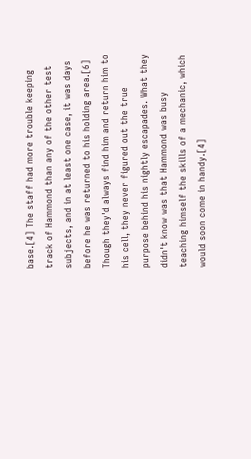base.[4] The staff had more trouble keeping track of Hammond than any of the other test subjects, and in at least one case, it was days before he was returned to his holding area.[6] Though they'd always find him and return him to his cell, they never figured out the true purpose behind his nightly escapades. What they didn't know was that Hammond was busy teaching himself the skills of a mechanic, which would soon come in handy.[4]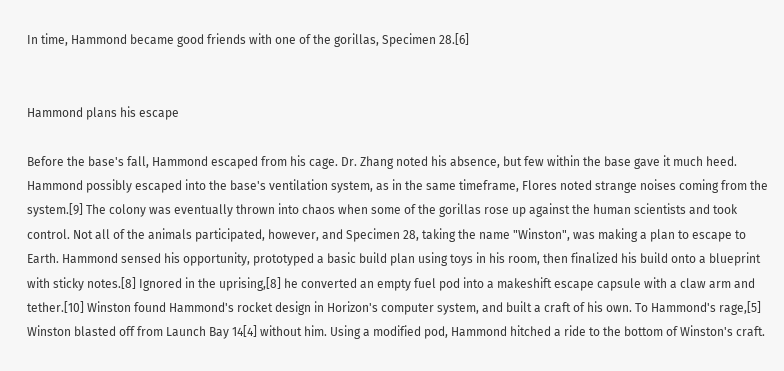In time, Hammond became good friends with one of the gorillas, Specimen 28.[6]


Hammond plans his escape

Before the base's fall, Hammond escaped from his cage. Dr. Zhang noted his absence, but few within the base gave it much heed. Hammond possibly escaped into the base's ventilation system, as in the same timeframe, Flores noted strange noises coming from the system.[9] The colony was eventually thrown into chaos when some of the gorillas rose up against the human scientists and took control. Not all of the animals participated, however, and Specimen 28, taking the name "Winston", was making a plan to escape to Earth. Hammond sensed his opportunity, prototyped a basic build plan using toys in his room, then finalized his build onto a blueprint with sticky notes.[8] Ignored in the uprising,[8] he converted an empty fuel pod into a makeshift escape capsule with a claw arm and tether.[10] Winston found Hammond's rocket design in Horizon's computer system, and built a craft of his own. To Hammond's rage,[5] Winston blasted off from Launch Bay 14[4] without him. Using a modified pod, Hammond hitched a ride to the bottom of Winston's craft.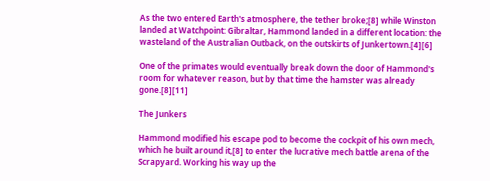As the two entered Earth's atmosphere, the tether broke;[8] while Winston landed at Watchpoint: Gibraltar, Hammond landed in a different location: the wasteland of the Australian Outback, on the outskirts of Junkertown.[4][6]

One of the primates would eventually break down the door of Hammond's room for whatever reason, but by that time the hamster was already gone.[8][11]

The Junkers

Hammond modified his escape pod to become the cockpit of his own mech, which he built around it,[8] to enter the lucrative mech battle arena of the Scrapyard. Working his way up the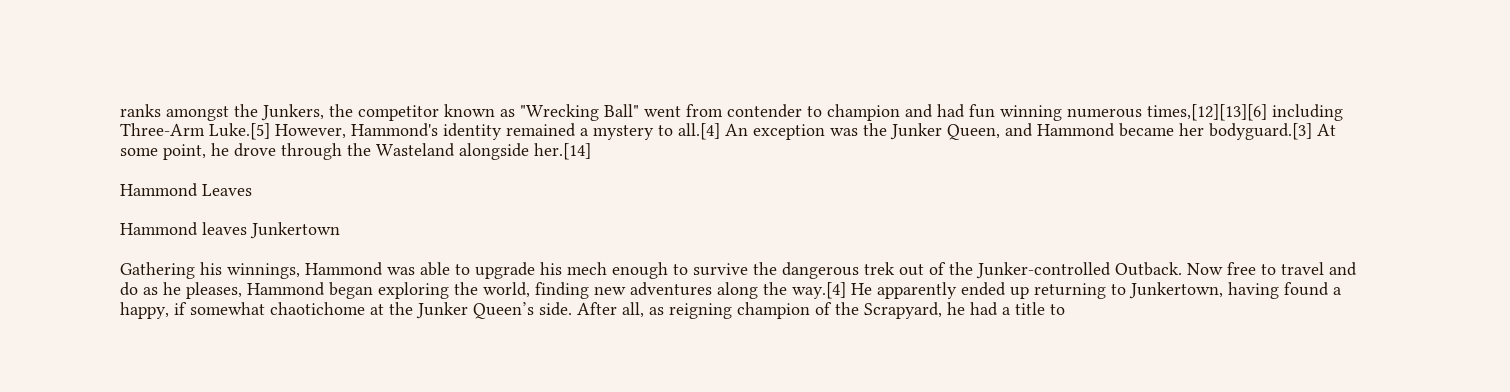ranks amongst the Junkers, the competitor known as "Wrecking Ball" went from contender to champion and had fun winning numerous times,[12][13][6] including Three-Arm Luke.[5] However, Hammond's identity remained a mystery to all.[4] An exception was the Junker Queen, and Hammond became her bodyguard.[3] At some point, he drove through the Wasteland alongside her.[14]

Hammond Leaves

Hammond leaves Junkertown

Gathering his winnings, Hammond was able to upgrade his mech enough to survive the dangerous trek out of the Junker-controlled Outback. Now free to travel and do as he pleases, Hammond began exploring the world, finding new adventures along the way.[4] He apparently ended up returning to Junkertown, having found a happy, if somewhat chaotichome at the Junker Queen’s side. After all, as reigning champion of the Scrapyard, he had a title to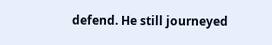defend. He still journeyed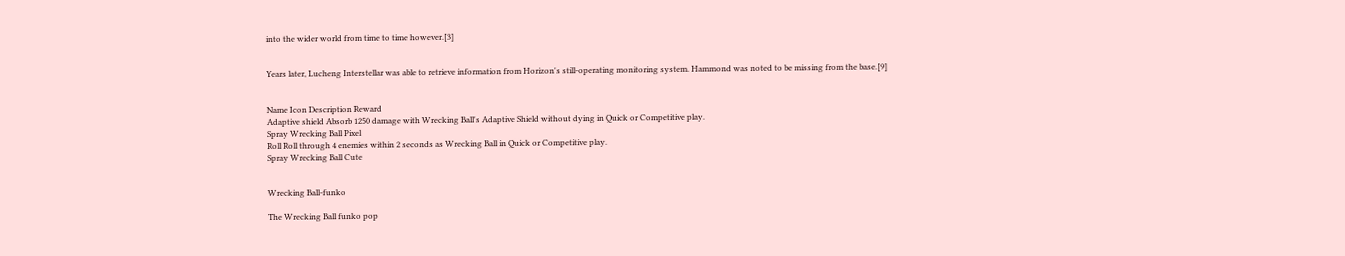into the wider world from time to time however.[3]


Years later, Lucheng Interstellar was able to retrieve information from Horizon's still-operating monitoring system. Hammond was noted to be missing from the base.[9]


Name Icon Description Reward
Adaptive shield Absorb 1250 damage with Wrecking Ball's Adaptive Shield without dying in Quick or Competitive play.
Spray Wrecking Ball Pixel
Roll Roll through 4 enemies within 2 seconds as Wrecking Ball in Quick or Competitive play.
Spray Wrecking Ball Cute


Wrecking Ball-funko

The Wrecking Ball funko pop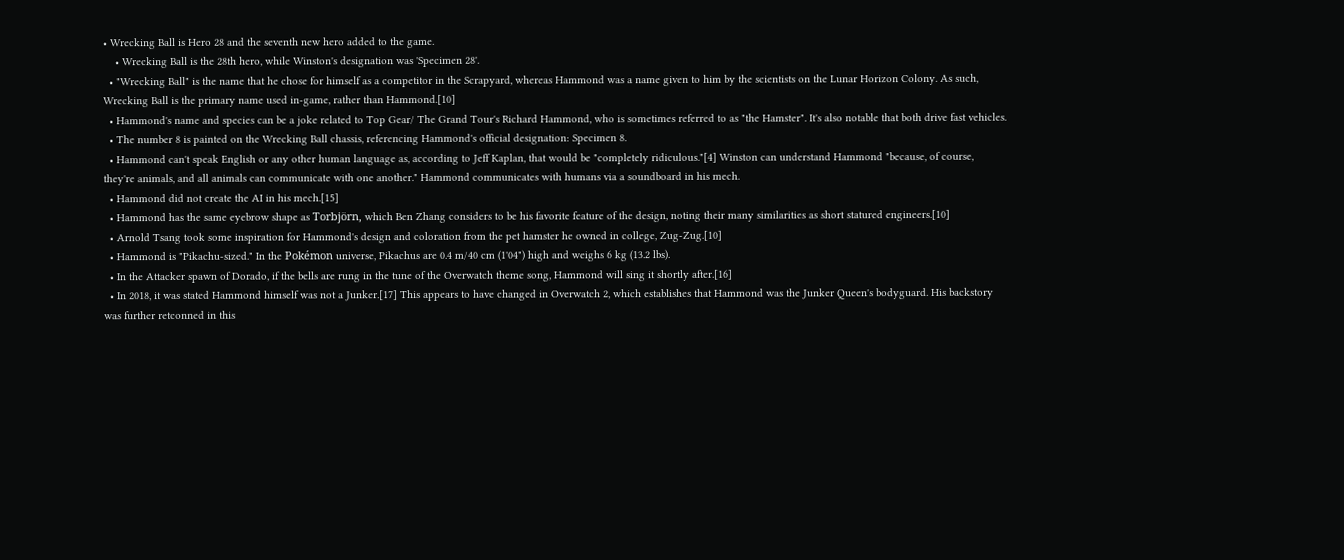• Wrecking Ball is Hero 28 and the seventh new hero added to the game.
    • Wrecking Ball is the 28th hero, while Winston's designation was 'Specimen 28'.
  • "Wrecking Ball" is the name that he chose for himself as a competitor in the Scrapyard, whereas Hammond was a name given to him by the scientists on the Lunar Horizon Colony. As such, Wrecking Ball is the primary name used in-game, rather than Hammond.[10]
  • Hammond's name and species can be a joke related to Top Gear/ The Grand Tour's Richard Hammond, who is sometimes referred to as "the Hamster". It's also notable that both drive fast vehicles.
  • The number 8 is painted on the Wrecking Ball chassis, referencing Hammond's official designation: Specimen 8.
  • Hammond can't speak English or any other human language as, according to Jeff Kaplan, that would be "completely ridiculous."[4] Winston can understand Hammond "because, of course, they're animals, and all animals can communicate with one another." Hammond communicates with humans via a soundboard in his mech.
  • Hammond did not create the AI in his mech.[15]
  • Hammond has the same eyebrow shape as Torbjörn, which Ben Zhang considers to be his favorite feature of the design, noting their many similarities as short statured engineers.[10]
  • Arnold Tsang took some inspiration for Hammond's design and coloration from the pet hamster he owned in college, Zug-Zug.[10]
  • Hammond is "Pikachu-sized." In the Pokémon universe, Pikachus are 0.4 m/40 cm (1'04") high and weighs 6 kg (13.2 lbs).
  • In the Attacker spawn of Dorado, if the bells are rung in the tune of the Overwatch theme song, Hammond will sing it shortly after.[16]
  • In 2018, it was stated Hammond himself was not a Junker.[17] This appears to have changed in Overwatch 2, which establishes that Hammond was the Junker Queen's bodyguard. His backstory was further retconned in this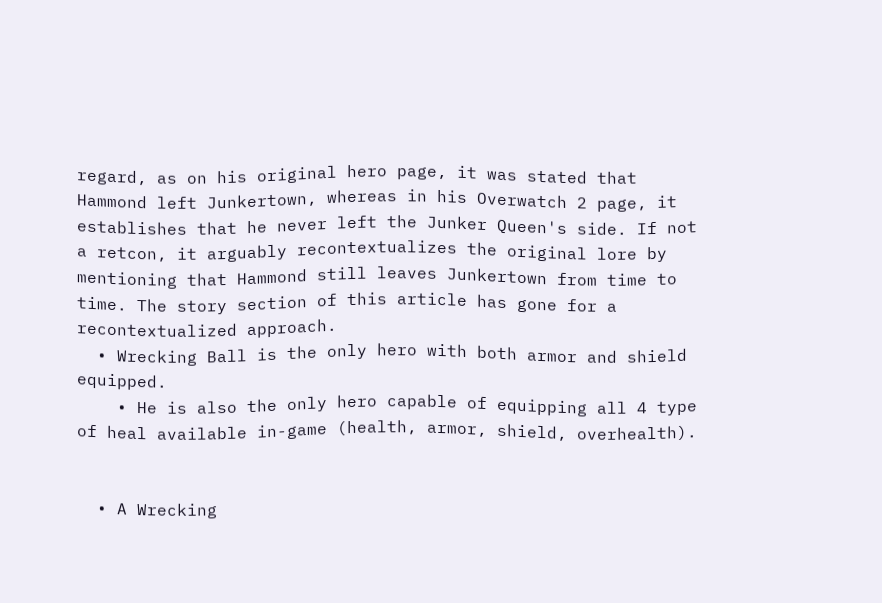regard, as on his original hero page, it was stated that Hammond left Junkertown, whereas in his Overwatch 2 page, it establishes that he never left the Junker Queen's side. If not a retcon, it arguably recontextualizes the original lore by mentioning that Hammond still leaves Junkertown from time to time. The story section of this article has gone for a recontextualized approach.
  • Wrecking Ball is the only hero with both armor and shield equipped.
    • He is also the only hero capable of equipping all 4 type of heal available in-game (health, armor, shield, overhealth).


  • A Wrecking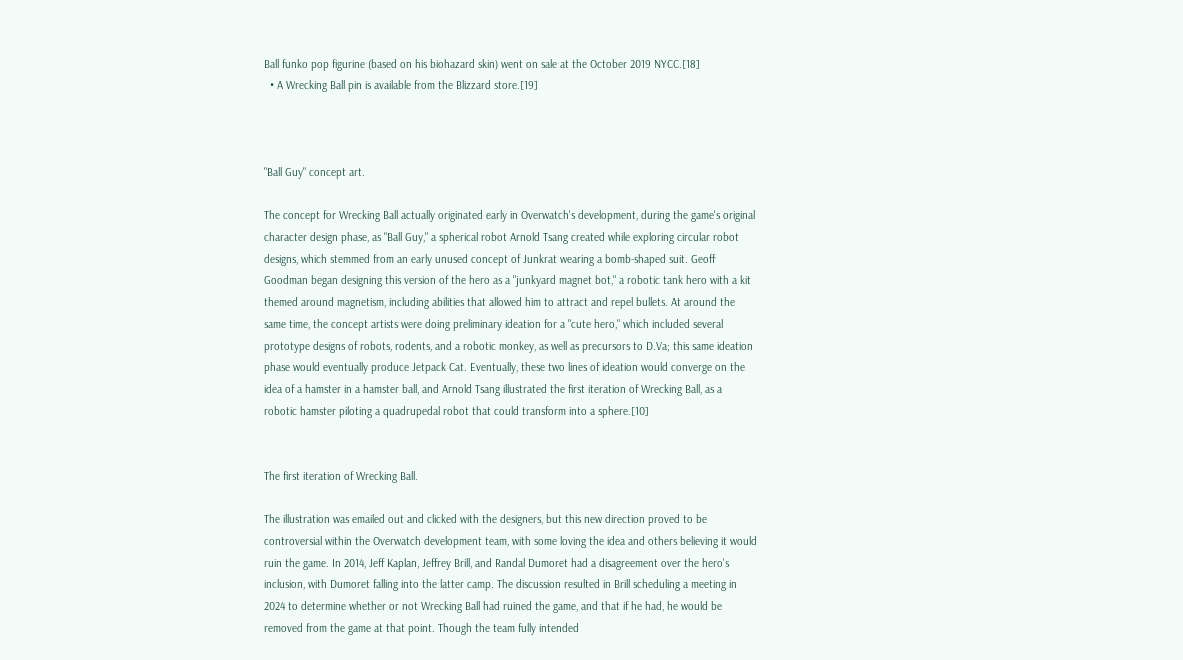Ball funko pop figurine (based on his biohazard skin) went on sale at the October 2019 NYCC.[18]
  • A Wrecking Ball pin is available from the Blizzard store.[19]



"Ball Guy" concept art.

The concept for Wrecking Ball actually originated early in Overwatch's development, during the game's original character design phase, as "Ball Guy," a spherical robot Arnold Tsang created while exploring circular robot designs, which stemmed from an early unused concept of Junkrat wearing a bomb-shaped suit. Geoff Goodman began designing this version of the hero as a "junkyard magnet bot," a robotic tank hero with a kit themed around magnetism, including abilities that allowed him to attract and repel bullets. At around the same time, the concept artists were doing preliminary ideation for a "cute hero," which included several prototype designs of robots, rodents, and a robotic monkey, as well as precursors to D.Va; this same ideation phase would eventually produce Jetpack Cat. Eventually, these two lines of ideation would converge on the idea of a hamster in a hamster ball, and Arnold Tsang illustrated the first iteration of Wrecking Ball, as a robotic hamster piloting a quadrupedal robot that could transform into a sphere.[10]


The first iteration of Wrecking Ball.

The illustration was emailed out and clicked with the designers, but this new direction proved to be controversial within the Overwatch development team, with some loving the idea and others believing it would ruin the game. In 2014, Jeff Kaplan, Jeffrey Brill, and Randal Dumoret had a disagreement over the hero's inclusion, with Dumoret falling into the latter camp. The discussion resulted in Brill scheduling a meeting in 2024 to determine whether or not Wrecking Ball had ruined the game, and that if he had, he would be removed from the game at that point. Though the team fully intended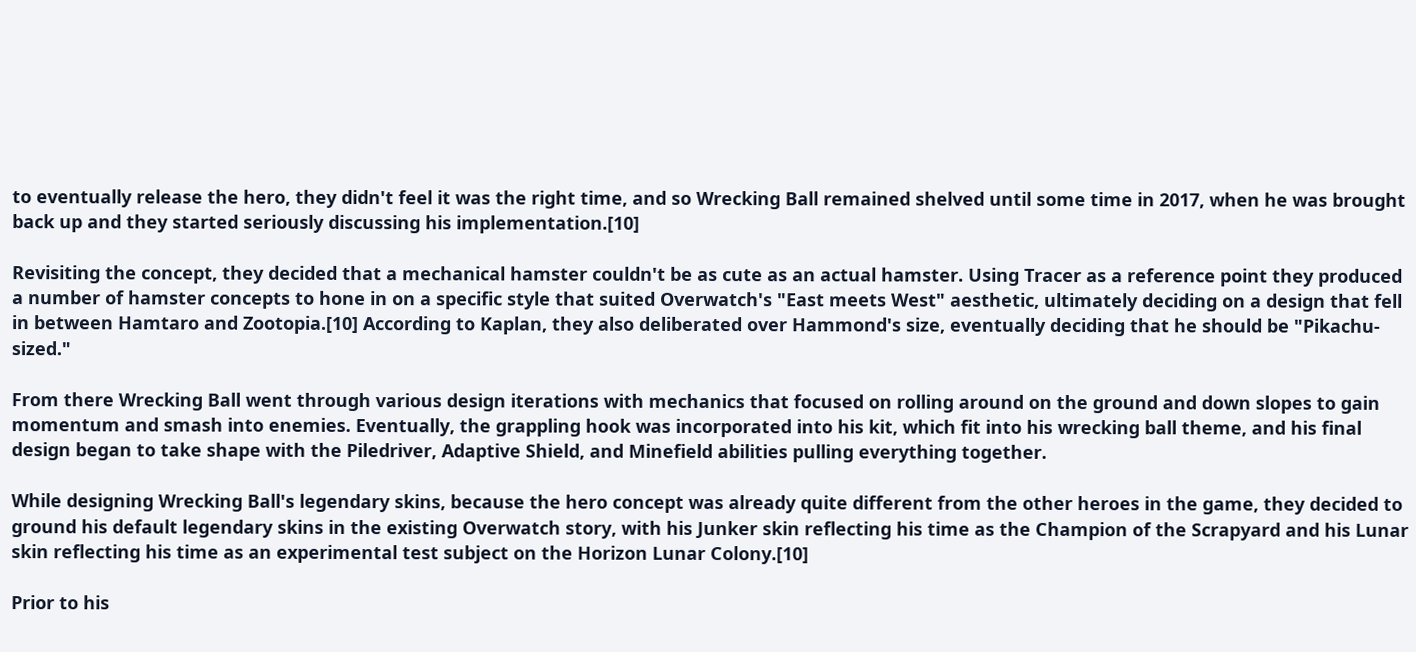to eventually release the hero, they didn't feel it was the right time, and so Wrecking Ball remained shelved until some time in 2017, when he was brought back up and they started seriously discussing his implementation.[10]

Revisiting the concept, they decided that a mechanical hamster couldn't be as cute as an actual hamster. Using Tracer as a reference point they produced a number of hamster concepts to hone in on a specific style that suited Overwatch's "East meets West" aesthetic, ultimately deciding on a design that fell in between Hamtaro and Zootopia.[10] According to Kaplan, they also deliberated over Hammond's size, eventually deciding that he should be "Pikachu-sized."

From there Wrecking Ball went through various design iterations with mechanics that focused on rolling around on the ground and down slopes to gain momentum and smash into enemies. Eventually, the grappling hook was incorporated into his kit, which fit into his wrecking ball theme, and his final design began to take shape with the Piledriver, Adaptive Shield, and Minefield abilities pulling everything together.

While designing Wrecking Ball's legendary skins, because the hero concept was already quite different from the other heroes in the game, they decided to ground his default legendary skins in the existing Overwatch story, with his Junker skin reflecting his time as the Champion of the Scrapyard and his Lunar skin reflecting his time as an experimental test subject on the Horizon Lunar Colony.[10]

Prior to his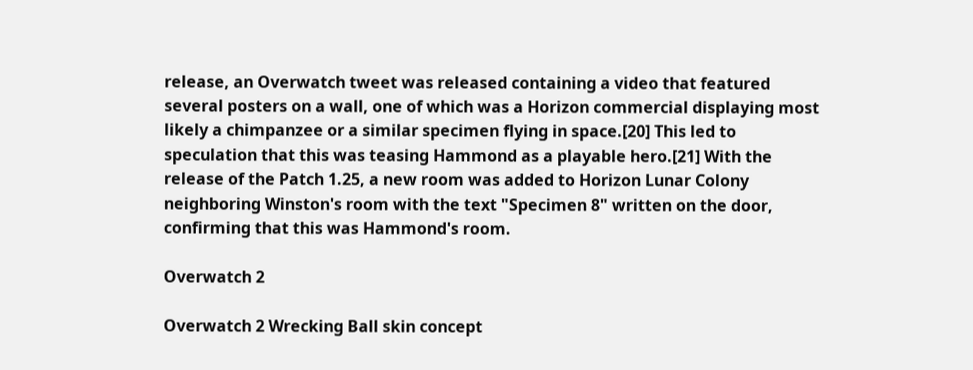release, an Overwatch tweet was released containing a video that featured several posters on a wall, one of which was a Horizon commercial displaying most likely a chimpanzee or a similar specimen flying in space.[20] This led to speculation that this was teasing Hammond as a playable hero.[21] With the release of the Patch 1.25, a new room was added to Horizon Lunar Colony neighboring Winston's room with the text "Specimen 8" written on the door, confirming that this was Hammond's room.

Overwatch 2

Overwatch 2 Wrecking Ball skin concept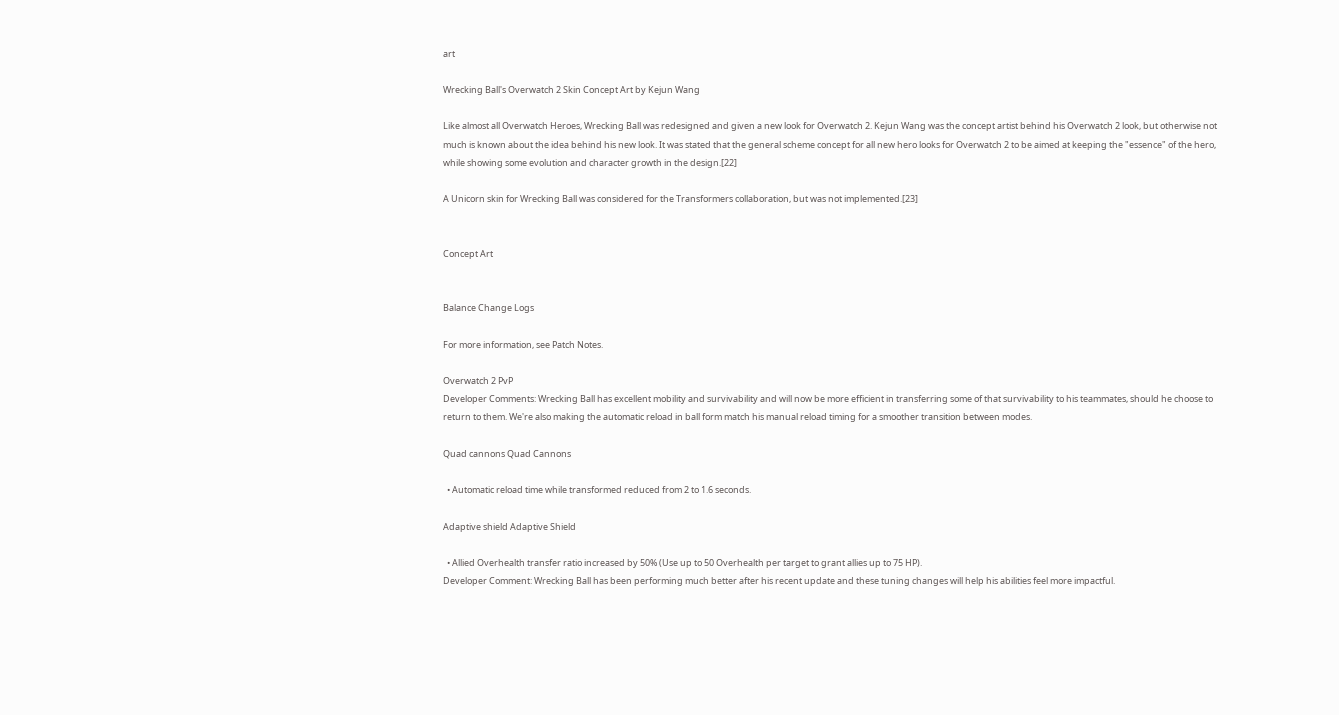art

Wrecking Ball's Overwatch 2 Skin Concept Art by Kejun Wang

Like almost all Overwatch Heroes, Wrecking Ball was redesigned and given a new look for Overwatch 2. Kejun Wang was the concept artist behind his Overwatch 2 look, but otherwise not much is known about the idea behind his new look. It was stated that the general scheme concept for all new hero looks for Overwatch 2 to be aimed at keeping the "essence" of the hero, while showing some evolution and character growth in the design.[22]

A Unicorn skin for Wrecking Ball was considered for the Transformers collaboration, but was not implemented.[23]


Concept Art


Balance Change Logs

For more information, see Patch Notes.

Overwatch 2 PvP
Developer Comments: Wrecking Ball has excellent mobility and survivability and will now be more efficient in transferring some of that survivability to his teammates, should he choose to return to them. We're also making the automatic reload in ball form match his manual reload timing for a smoother transition between modes.

Quad cannons Quad Cannons

  • Automatic reload time while transformed reduced from 2 to 1.6 seconds.

Adaptive shield Adaptive Shield

  • Allied Overhealth transfer ratio increased by 50% (Use up to 50 Overhealth per target to grant allies up to 75 HP).
Developer Comment: Wrecking Ball has been performing much better after his recent update and these tuning changes will help his abilities feel more impactful.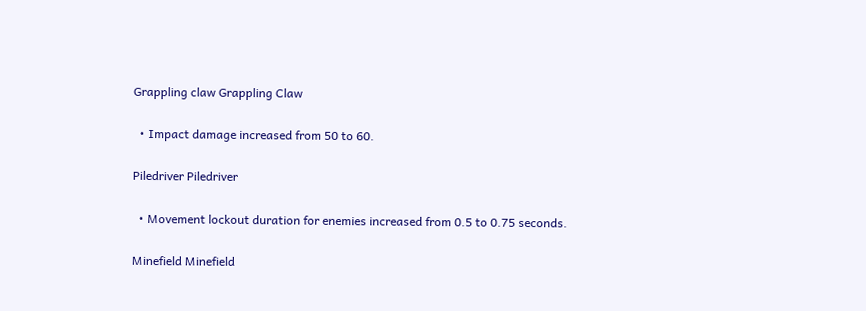Grappling claw Grappling Claw

  • Impact damage increased from 50 to 60.

Piledriver Piledriver

  • Movement lockout duration for enemies increased from 0.5 to 0.75 seconds.

Minefield Minefield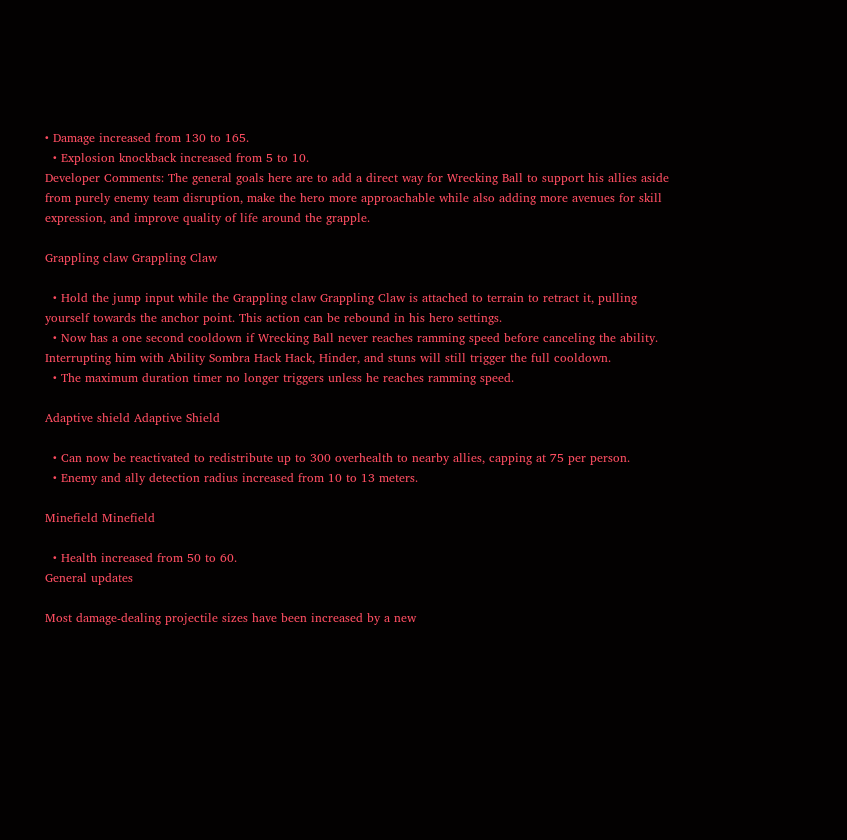• Damage increased from 130 to 165.
  • Explosion knockback increased from 5 to 10.
Developer Comments: The general goals here are to add a direct way for Wrecking Ball to support his allies aside from purely enemy team disruption, make the hero more approachable while also adding more avenues for skill expression, and improve quality of life around the grapple.

Grappling claw Grappling Claw

  • Hold the jump input while the Grappling claw Grappling Claw is attached to terrain to retract it, pulling yourself towards the anchor point. This action can be rebound in his hero settings.
  • Now has a one second cooldown if Wrecking Ball never reaches ramming speed before canceling the ability. Interrupting him with Ability Sombra Hack Hack, Hinder, and stuns will still trigger the full cooldown.
  • The maximum duration timer no longer triggers unless he reaches ramming speed.

Adaptive shield Adaptive Shield

  • Can now be reactivated to redistribute up to 300 overhealth to nearby allies, capping at 75 per person.
  • Enemy and ally detection radius increased from 10 to 13 meters.

Minefield Minefield

  • Health increased from 50 to 60.
General updates

Most damage-dealing projectile sizes have been increased by a new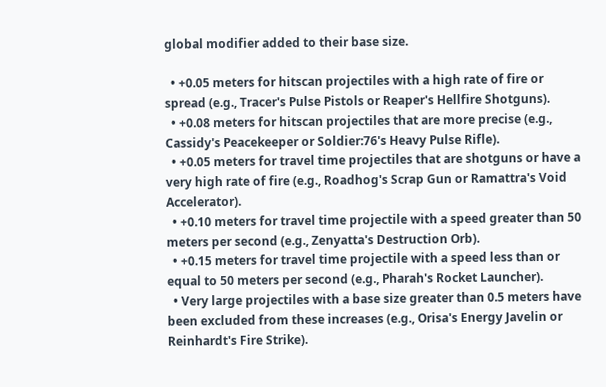global modifier added to their base size.

  • +0.05 meters for hitscan projectiles with a high rate of fire or spread (e.g., Tracer's Pulse Pistols or Reaper's Hellfire Shotguns).
  • +0.08 meters for hitscan projectiles that are more precise (e.g., Cassidy's Peacekeeper or Soldier:76's Heavy Pulse Rifle).
  • +0.05 meters for travel time projectiles that are shotguns or have a very high rate of fire (e.g., Roadhog's Scrap Gun or Ramattra's Void Accelerator).
  • +0.10 meters for travel time projectile with a speed greater than 50 meters per second (e.g., Zenyatta's Destruction Orb).
  • +0.15 meters for travel time projectile with a speed less than or equal to 50 meters per second (e.g., Pharah's Rocket Launcher).
  • Very large projectiles with a base size greater than 0.5 meters have been excluded from these increases (e.g., Orisa's Energy Javelin or Reinhardt's Fire Strike).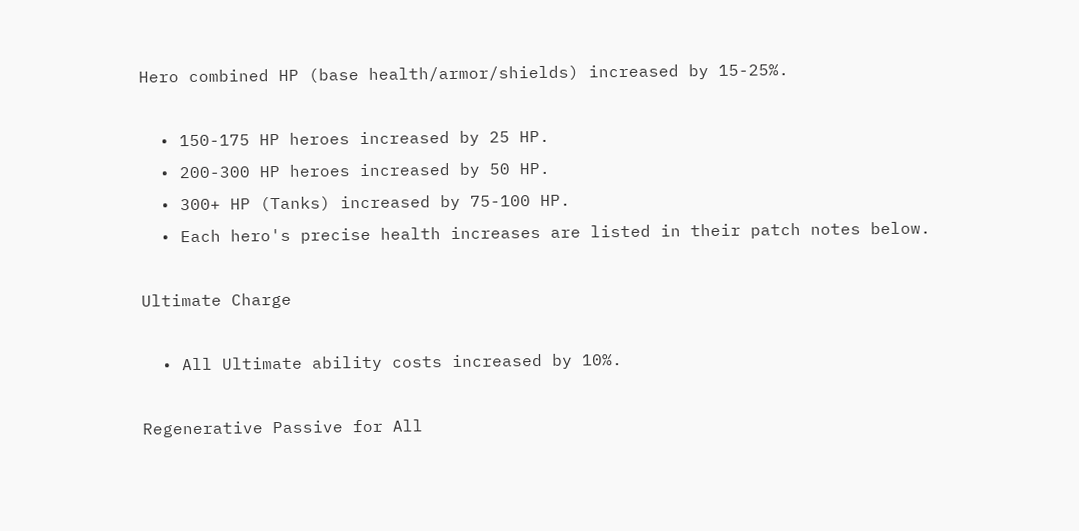Hero combined HP (base health/armor/shields) increased by 15-25%.

  • 150-175 HP heroes increased by 25 HP.
  • 200-300 HP heroes increased by 50 HP.
  • 300+ HP (Tanks) increased by 75-100 HP.
  • Each hero's precise health increases are listed in their patch notes below.

Ultimate Charge

  • All Ultimate ability costs increased by 10%.

Regenerative Passive for All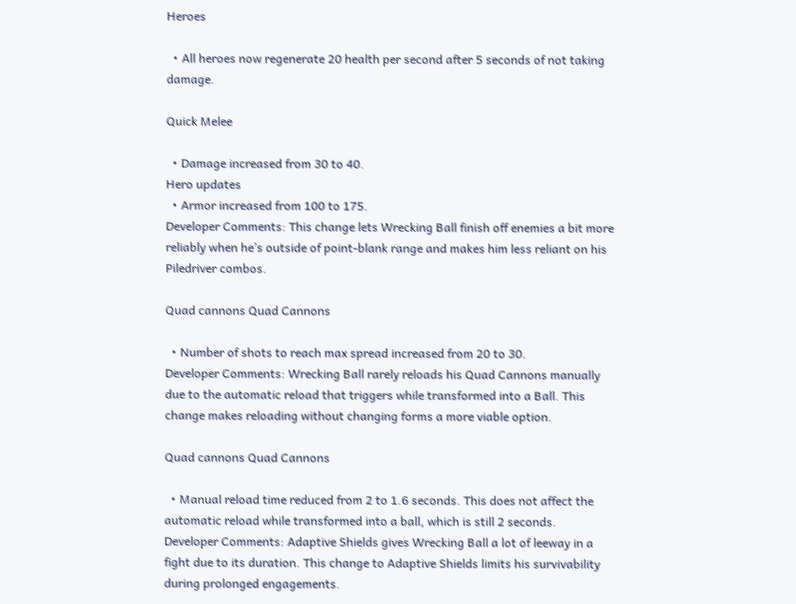Heroes

  • All heroes now regenerate 20 health per second after 5 seconds of not taking damage.

Quick Melee

  • Damage increased from 30 to 40.
Hero updates
  • Armor increased from 100 to 175.
Developer Comments: This change lets Wrecking Ball finish off enemies a bit more reliably when he’s outside of point-blank range and makes him less reliant on his Piledriver combos.

Quad cannons Quad Cannons

  • Number of shots to reach max spread increased from 20 to 30.
Developer Comments: Wrecking Ball rarely reloads his Quad Cannons manually due to the automatic reload that triggers while transformed into a Ball. This change makes reloading without changing forms a more viable option.

Quad cannons Quad Cannons

  • Manual reload time reduced from 2 to 1.6 seconds. This does not affect the automatic reload while transformed into a ball, which is still 2 seconds.
Developer Comments: Adaptive Shields gives Wrecking Ball a lot of leeway in a fight due to its duration. This change to Adaptive Shields limits his survivability during prolonged engagements.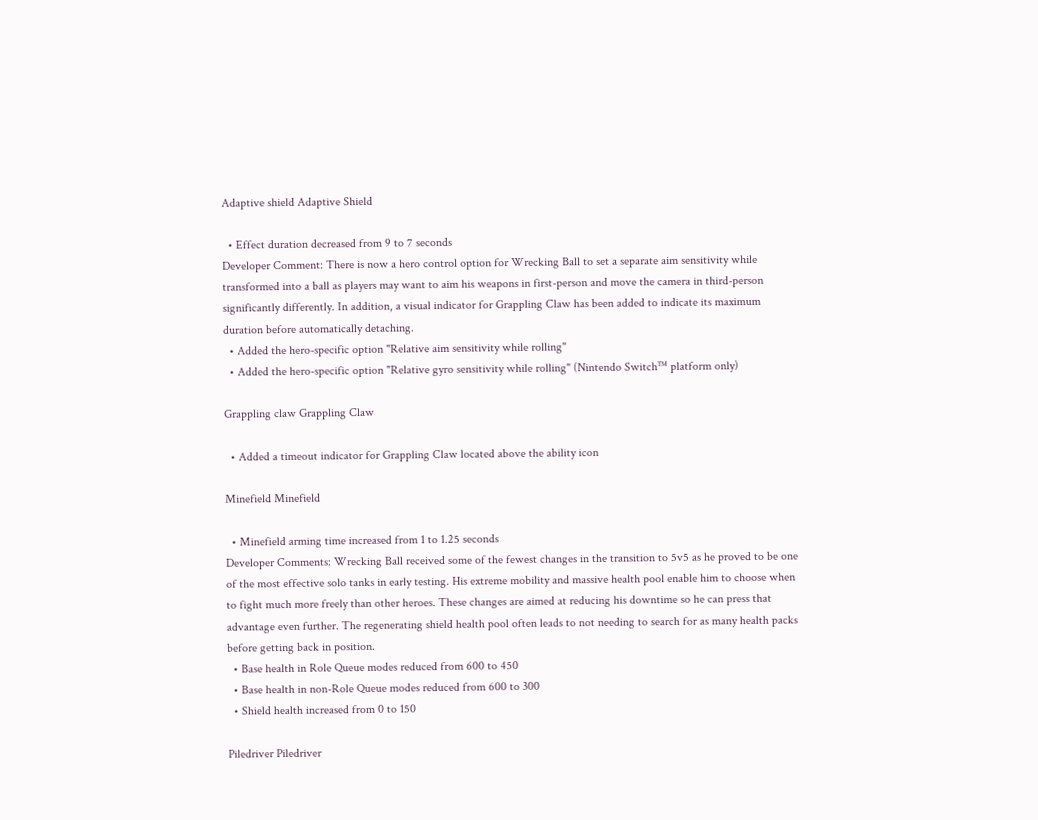Adaptive shield Adaptive Shield

  • Effect duration decreased from 9 to 7 seconds
Developer Comment: There is now a hero control option for Wrecking Ball to set a separate aim sensitivity while transformed into a ball as players may want to aim his weapons in first-person and move the camera in third-person significantly differently. In addition, a visual indicator for Grappling Claw has been added to indicate its maximum duration before automatically detaching.
  • Added the hero-specific option "Relative aim sensitivity while rolling"
  • Added the hero-specific option "Relative gyro sensitivity while rolling" (Nintendo Switch™ platform only)

Grappling claw Grappling Claw

  • Added a timeout indicator for Grappling Claw located above the ability icon

Minefield Minefield

  • Minefield arming time increased from 1 to 1.25 seconds
Developer Comments: Wrecking Ball received some of the fewest changes in the transition to 5v5 as he proved to be one of the most effective solo tanks in early testing. His extreme mobility and massive health pool enable him to choose when to fight much more freely than other heroes. These changes are aimed at reducing his downtime so he can press that advantage even further. The regenerating shield health pool often leads to not needing to search for as many health packs before getting back in position.
  • Base health in Role Queue modes reduced from 600 to 450
  • Base health in non-Role Queue modes reduced from 600 to 300
  • Shield health increased from 0 to 150

Piledriver Piledriver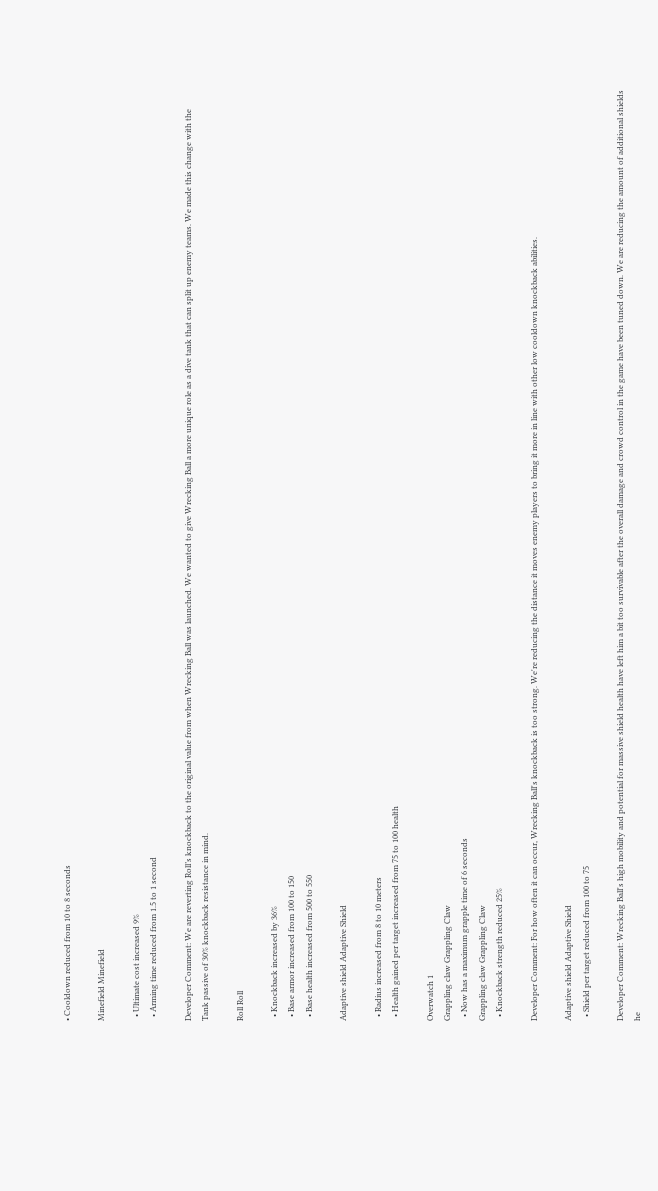• Cooldown reduced from 10 to 8 seconds

Minefield Minefield

  • Ultimate cost increased 9%
  • Arming time reduced from 1.5 to 1 second

Developer Comment: We are reverting Roll’s knockback to the original value from when Wrecking Ball was launched. We wanted to give Wrecking Ball a more unique role as a dive tank that can split up enemy teams. We made this change with the Tank passive of 30% knockback resistance in mind.

Roll Roll

  • Knockback increased by 36%
  • Base armor increased from 100 to 150
  • Base health increased from 500 to 550

Adaptive shield Adaptive Shield

  • Radius increased from 8 to 10 meters
  • Health gained per target increased from 75 to 100 health

Overwatch 1
Grappling claw Grappling Claw
  • Now has a maximum grapple time of 6 seconds
Grappling claw Grappling Claw
  • Knockback strength reduced 25%

Developer Comment: For how often it can occur, Wrecking Ball's knockback is too strong. We're reducing the distance it moves enemy players to bring it more in line with other low cooldown knockback abilities.

Adaptive shield Adaptive Shield
  • Shield per target reduced from 100 to 75

Developer Comment: Wrecking Ball's high mobility and potential for massive shield health have left him a bit too survivable after the overall damage and crowd control in the game have been tuned down. We are reducing the amount of additional shields he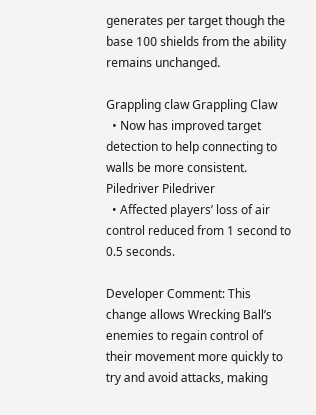generates per target though the base 100 shields from the ability remains unchanged.

Grappling claw Grappling Claw
  • Now has improved target detection to help connecting to walls be more consistent.
Piledriver Piledriver
  • Affected players’ loss of air control reduced from 1 second to 0.5 seconds.

Developer Comment: This change allows Wrecking Ball’s enemies to regain control of their movement more quickly to try and avoid attacks, making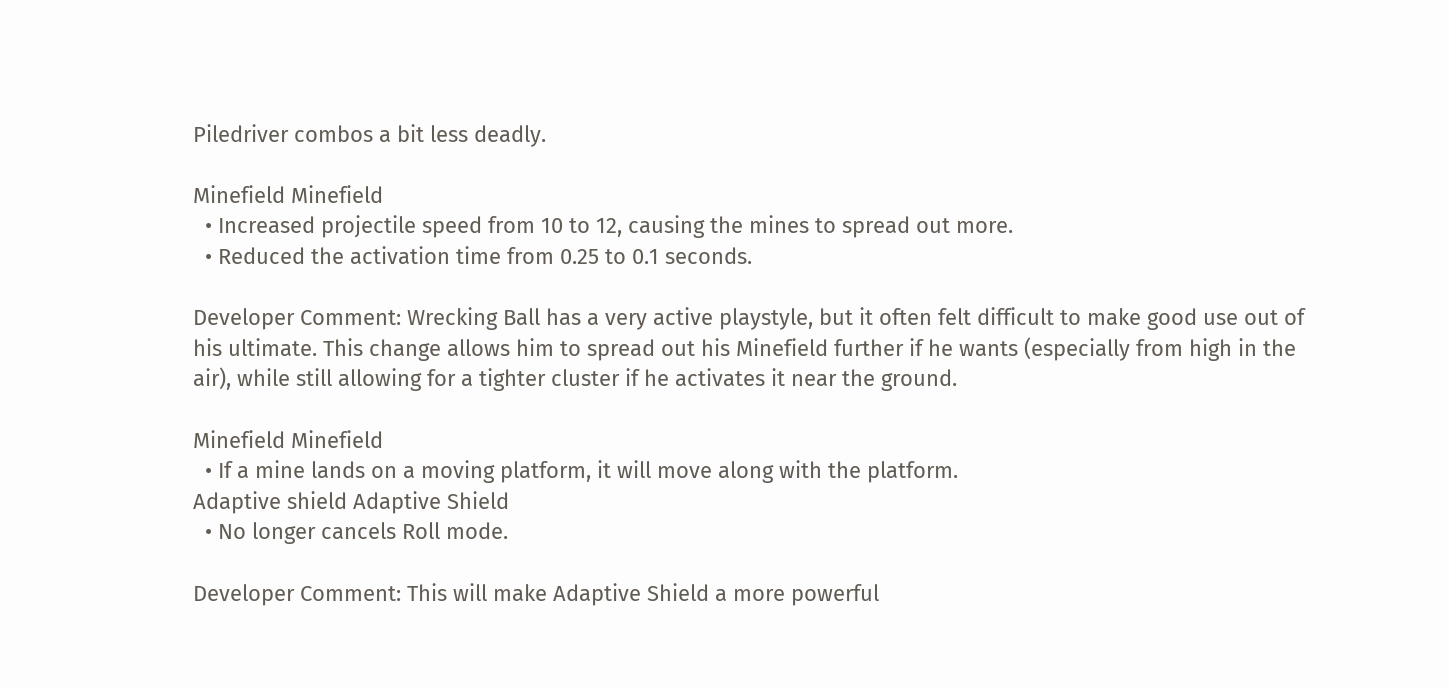Piledriver combos a bit less deadly.

Minefield Minefield
  • Increased projectile speed from 10 to 12, causing the mines to spread out more.
  • Reduced the activation time from 0.25 to 0.1 seconds.

Developer Comment: Wrecking Ball has a very active playstyle, but it often felt difficult to make good use out of his ultimate. This change allows him to spread out his Minefield further if he wants (especially from high in the air), while still allowing for a tighter cluster if he activates it near the ground.

Minefield Minefield
  • If a mine lands on a moving platform, it will move along with the platform.
Adaptive shield Adaptive Shield
  • No longer cancels Roll mode.

Developer Comment: This will make Adaptive Shield a more powerful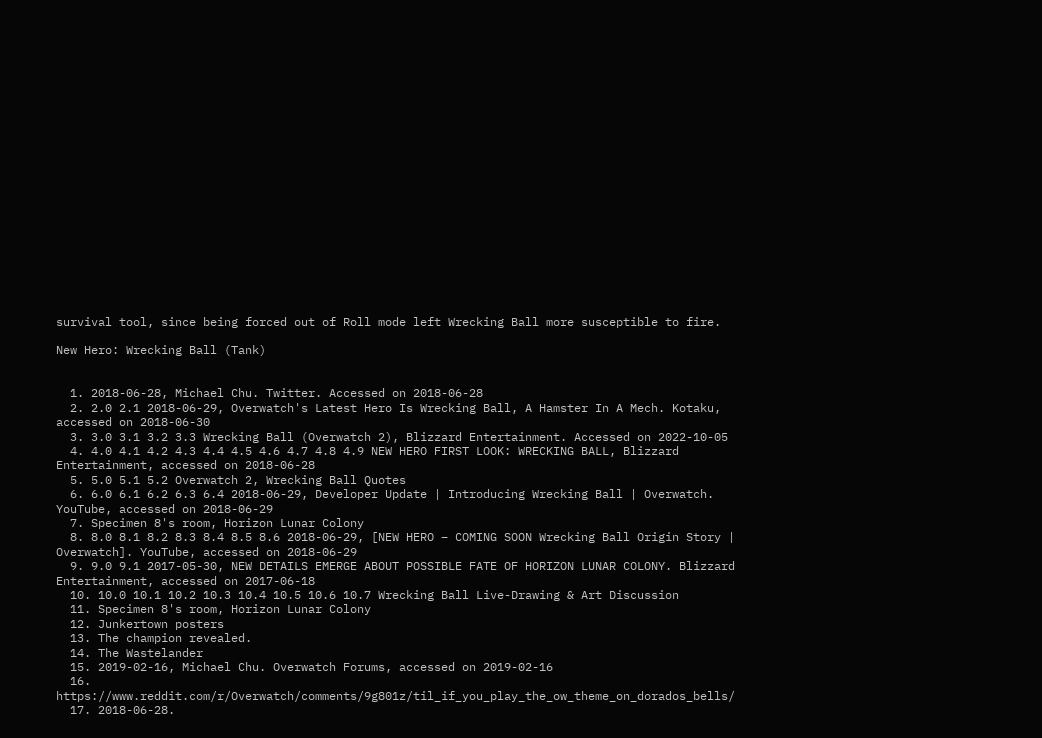survival tool, since being forced out of Roll mode left Wrecking Ball more susceptible to fire.

New Hero: Wrecking Ball (Tank)


  1. 2018-06-28, Michael Chu. Twitter. Accessed on 2018-06-28
  2. 2.0 2.1 2018-06-29, Overwatch's Latest Hero Is Wrecking Ball, A Hamster In A Mech. Kotaku, accessed on 2018-06-30
  3. 3.0 3.1 3.2 3.3 Wrecking Ball (Overwatch 2), Blizzard Entertainment. Accessed on 2022-10-05
  4. 4.0 4.1 4.2 4.3 4.4 4.5 4.6 4.7 4.8 4.9 NEW HERO FIRST LOOK: WRECKING BALL, Blizzard Entertainment, accessed on 2018-06-28
  5. 5.0 5.1 5.2 Overwatch 2, Wrecking Ball Quotes
  6. 6.0 6.1 6.2 6.3 6.4 2018-06-29, Developer Update | Introducing Wrecking Ball | Overwatch. YouTube, accessed on 2018-06-29
  7. Specimen 8's room, Horizon Lunar Colony
  8. 8.0 8.1 8.2 8.3 8.4 8.5 8.6 2018-06-29, [NEW HERO – COMING SOON Wrecking Ball Origin Story | Overwatch]. YouTube, accessed on 2018-06-29
  9. 9.0 9.1 2017-05-30, NEW DETAILS EMERGE ABOUT POSSIBLE FATE OF HORIZON LUNAR COLONY. Blizzard Entertainment, accessed on 2017-06-18
  10. 10.0 10.1 10.2 10.3 10.4 10.5 10.6 10.7 Wrecking Ball Live-Drawing & Art Discussion
  11. Specimen 8's room, Horizon Lunar Colony
  12. Junkertown posters
  13. The champion revealed.
  14. The Wastelander
  15. 2019-02-16, Michael Chu. Overwatch Forums, accessed on 2019-02-16
  16. https://www.reddit.com/r/Overwatch/comments/9g801z/til_if_you_play_the_ow_theme_on_dorados_bells/
  17. 2018-06-28.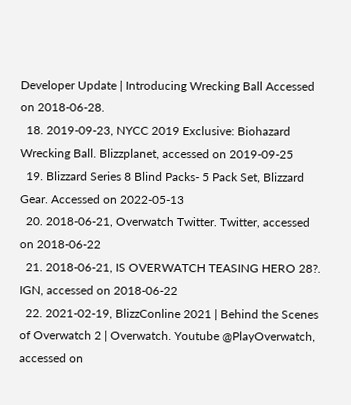Developer Update | Introducing Wrecking Ball Accessed on 2018-06-28.
  18. 2019-09-23, NYCC 2019 Exclusive: Biohazard Wrecking Ball. Blizzplanet, accessed on 2019-09-25
  19. Blizzard Series 8 Blind Packs- 5 Pack Set, Blizzard Gear. Accessed on 2022-05-13
  20. 2018-06-21, Overwatch Twitter. Twitter, accessed on 2018-06-22
  21. 2018-06-21, IS OVERWATCH TEASING HERO 28?. IGN, accessed on 2018-06-22
  22. 2021-02-19, BlizzConline 2021 | Behind the Scenes of Overwatch 2 | Overwatch. Youtube @PlayOverwatch, accessed on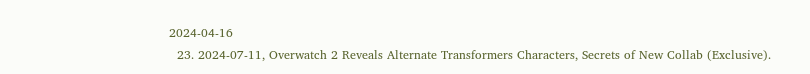2024-04-16
  23. 2024-07-11, Overwatch 2 Reveals Alternate Transformers Characters, Secrets of New Collab (Exclusive).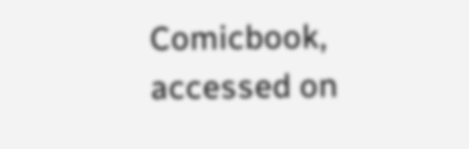Comicbook, accessed on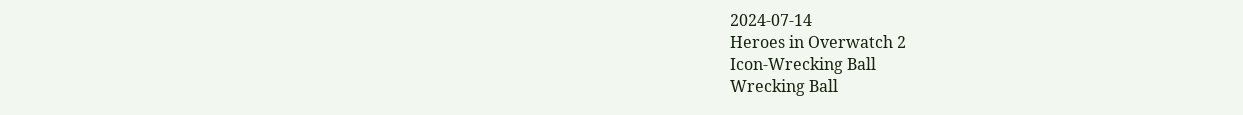2024-07-14
Heroes in Overwatch 2
Icon-Wrecking Ball
Wrecking Ball